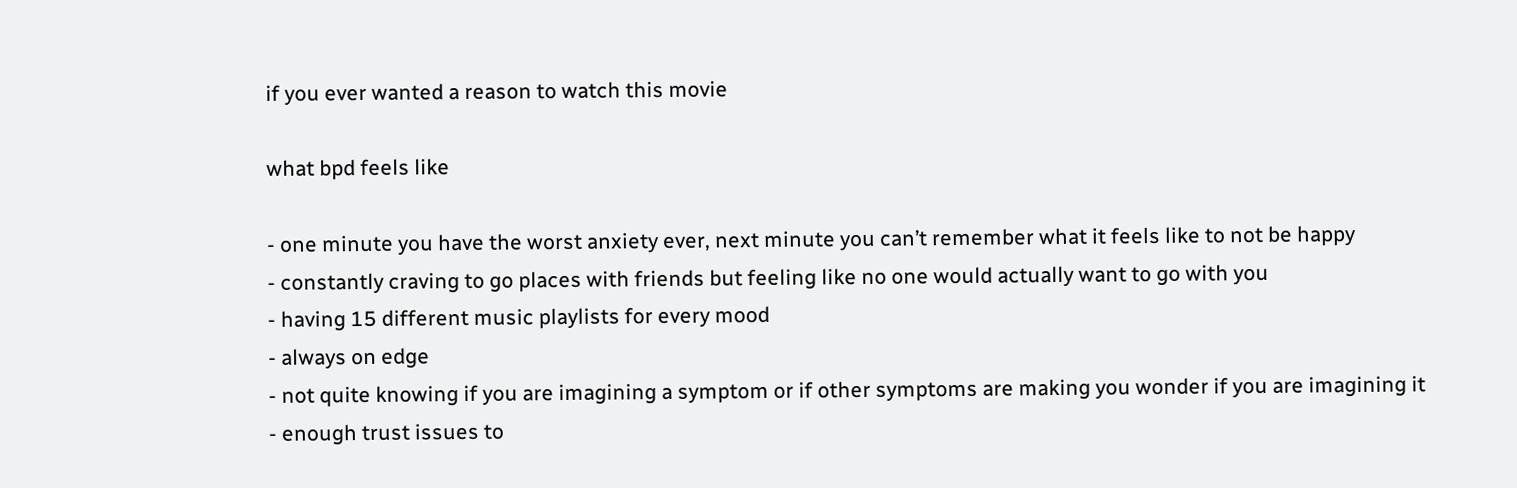if you ever wanted a reason to watch this movie

what bpd feels like

- one minute you have the worst anxiety ever, next minute you can’t remember what it feels like to not be happy
- constantly craving to go places with friends but feeling like no one would actually want to go with you
- having 15 different music playlists for every mood
- always on edge
- not quite knowing if you are imagining a symptom or if other symptoms are making you wonder if you are imagining it
- enough trust issues to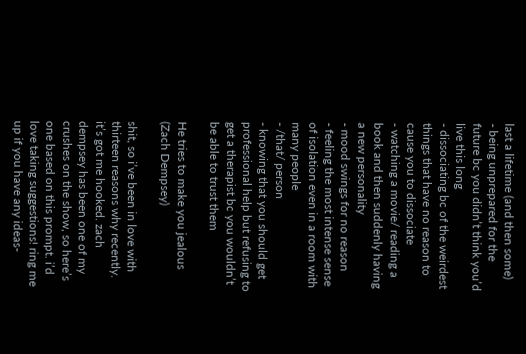last a lifetime (and then some)
- being unprepared for the future bc you didn’t think you’d live this long
- dissociating bc of the weirdest things that have no reason to cause you to dissociate
- watching a movie/ reading a book and then suddenly having a new personality
- mood swings for no reason
- feeling the most intense sense of isolation even in a room with many people
- /that/ person
- knowing that you should get professional help but refusing to get a therapist bc you wouldn’t be able to trust them

He tries to make you jealous (Zach Dempsey)

shit, so i’ve been in love with thirteen reasons why recently. it’s got me hooked. zach dempsey has been one of my crushes on the show, so here’s one based on this prompt. i’d love taking suggestions! ring me up if you have any ideas-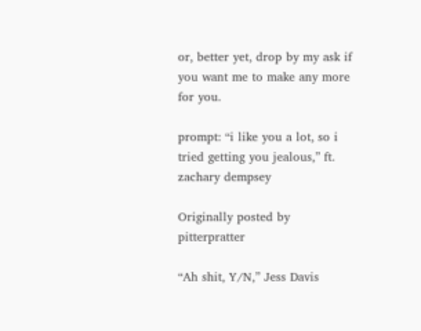or, better yet, drop by my ask if you want me to make any more for you.

prompt: “i like you a lot, so i tried getting you jealous,” ft. zachary dempsey

Originally posted by pitterpratter

“Ah shit, Y/N,” Jess Davis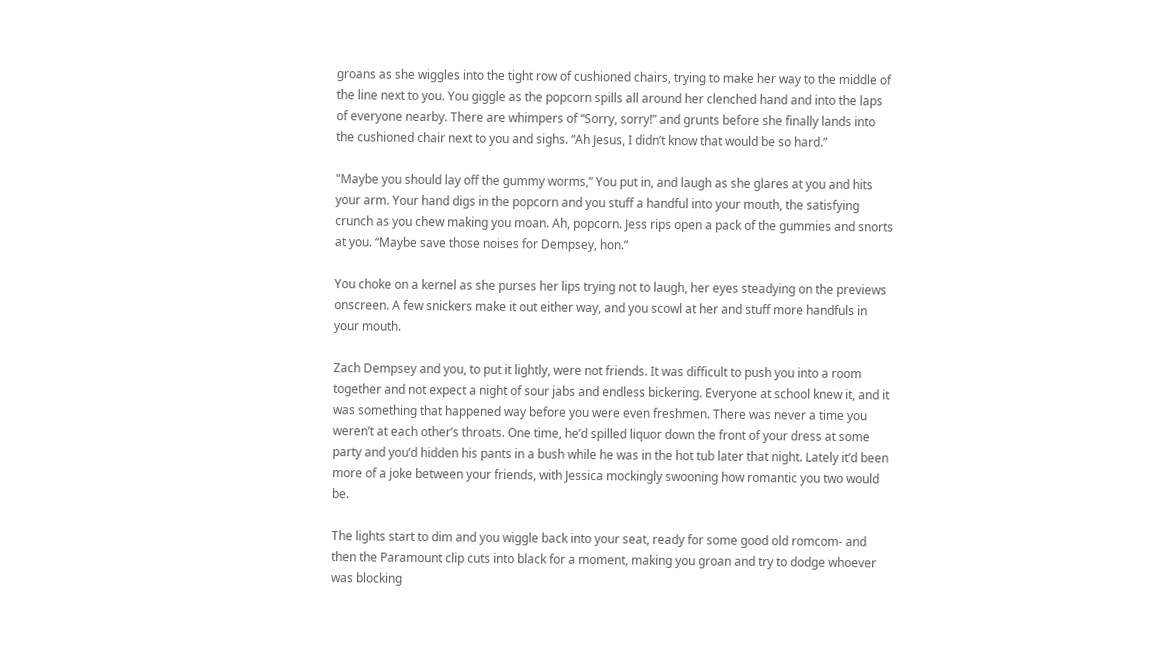groans as she wiggles into the tight row of cushioned chairs, trying to make her way to the middle of the line next to you. You giggle as the popcorn spills all around her clenched hand and into the laps of everyone nearby. There are whimpers of “Sorry, sorry!” and grunts before she finally lands into the cushioned chair next to you and sighs. “Ah Jesus, I didn’t know that would be so hard.”

"Maybe you should lay off the gummy worms,” You put in, and laugh as she glares at you and hits your arm. Your hand digs in the popcorn and you stuff a handful into your mouth, the satisfying crunch as you chew making you moan. Ah, popcorn. Jess rips open a pack of the gummies and snorts at you. “Maybe save those noises for Dempsey, hon.”

You choke on a kernel as she purses her lips trying not to laugh, her eyes steadying on the previews onscreen. A few snickers make it out either way, and you scowl at her and stuff more handfuls in your mouth.

Zach Dempsey and you, to put it lightly, were not friends. It was difficult to push you into a room together and not expect a night of sour jabs and endless bickering. Everyone at school knew it, and it was something that happened way before you were even freshmen. There was never a time you weren’t at each other’s throats. One time, he’d spilled liquor down the front of your dress at some party and you’d hidden his pants in a bush while he was in the hot tub later that night. Lately it’d been more of a joke between your friends, with Jessica mockingly swooning how romantic you two would be.

The lights start to dim and you wiggle back into your seat, ready for some good old romcom- and then the Paramount clip cuts into black for a moment, making you groan and try to dodge whoever was blocking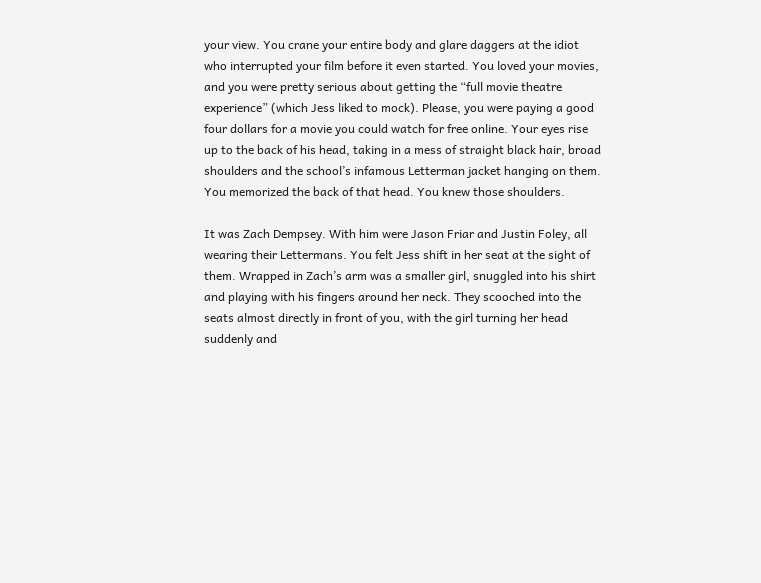your view. You crane your entire body and glare daggers at the idiot who interrupted your film before it even started. You loved your movies, and you were pretty serious about getting the “full movie theatre experience” (which Jess liked to mock). Please, you were paying a good four dollars for a movie you could watch for free online. Your eyes rise up to the back of his head, taking in a mess of straight black hair, broad shoulders and the school’s infamous Letterman jacket hanging on them. You memorized the back of that head. You knew those shoulders.

It was Zach Dempsey. With him were Jason Friar and Justin Foley, all wearing their Lettermans. You felt Jess shift in her seat at the sight of them. Wrapped in Zach’s arm was a smaller girl, snuggled into his shirt and playing with his fingers around her neck. They scooched into the seats almost directly in front of you, with the girl turning her head suddenly and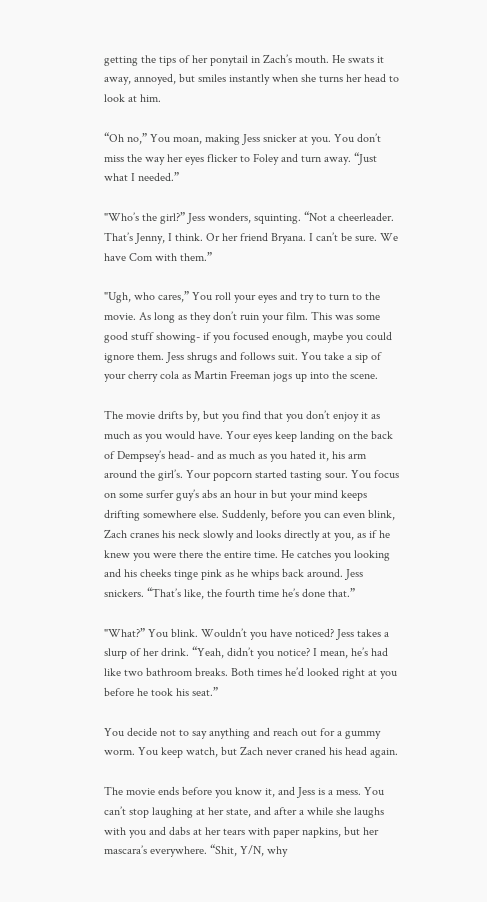getting the tips of her ponytail in Zach’s mouth. He swats it away, annoyed, but smiles instantly when she turns her head to look at him.

“Oh no,” You moan, making Jess snicker at you. You don’t miss the way her eyes flicker to Foley and turn away. “Just what I needed.”

"Who’s the girl?” Jess wonders, squinting. “Not a cheerleader. That’s Jenny, I think. Or her friend Bryana. I can’t be sure. We have Com with them.”

"Ugh, who cares,” You roll your eyes and try to turn to the movie. As long as they don’t ruin your film. This was some good stuff showing- if you focused enough, maybe you could ignore them. Jess shrugs and follows suit. You take a sip of your cherry cola as Martin Freeman jogs up into the scene.

The movie drifts by, but you find that you don’t enjoy it as much as you would have. Your eyes keep landing on the back of Dempsey’s head- and as much as you hated it, his arm around the girl’s. Your popcorn started tasting sour. You focus on some surfer guy’s abs an hour in but your mind keeps drifting somewhere else. Suddenly, before you can even blink, Zach cranes his neck slowly and looks directly at you, as if he knew you were there the entire time. He catches you looking and his cheeks tinge pink as he whips back around. Jess snickers. “That’s like, the fourth time he’s done that.”

"What?” You blink. Wouldn’t you have noticed? Jess takes a slurp of her drink. “Yeah, didn’t you notice? I mean, he’s had like two bathroom breaks. Both times he’d looked right at you before he took his seat.”

You decide not to say anything and reach out for a gummy worm. You keep watch, but Zach never craned his head again.

The movie ends before you know it, and Jess is a mess. You can’t stop laughing at her state, and after a while she laughs with you and dabs at her tears with paper napkins, but her mascara’s everywhere. “Shit, Y/N, why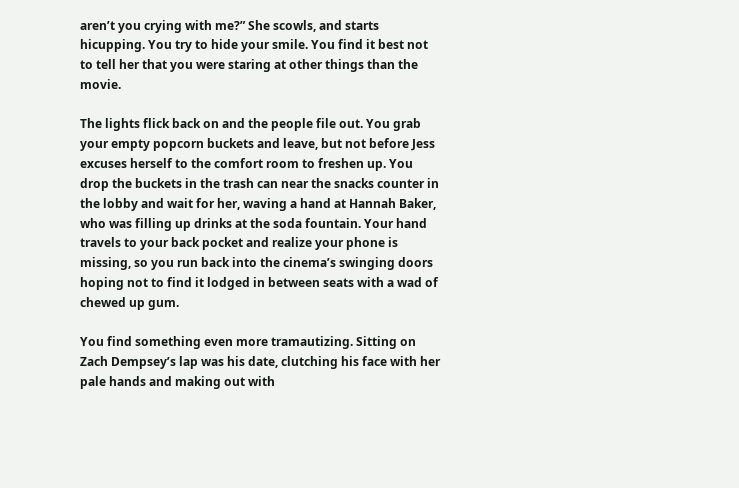aren’t you crying with me?” She scowls, and starts hicupping. You try to hide your smile. You find it best not to tell her that you were staring at other things than the movie.

The lights flick back on and the people file out. You grab your empty popcorn buckets and leave, but not before Jess excuses herself to the comfort room to freshen up. You drop the buckets in the trash can near the snacks counter in the lobby and wait for her, waving a hand at Hannah Baker, who was filling up drinks at the soda fountain. Your hand travels to your back pocket and realize your phone is missing, so you run back into the cinema’s swinging doors hoping not to find it lodged in between seats with a wad of chewed up gum.

You find something even more tramautizing. Sitting on Zach Dempsey’s lap was his date, clutching his face with her pale hands and making out with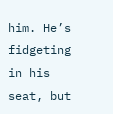him. He’s fidgeting in his seat, but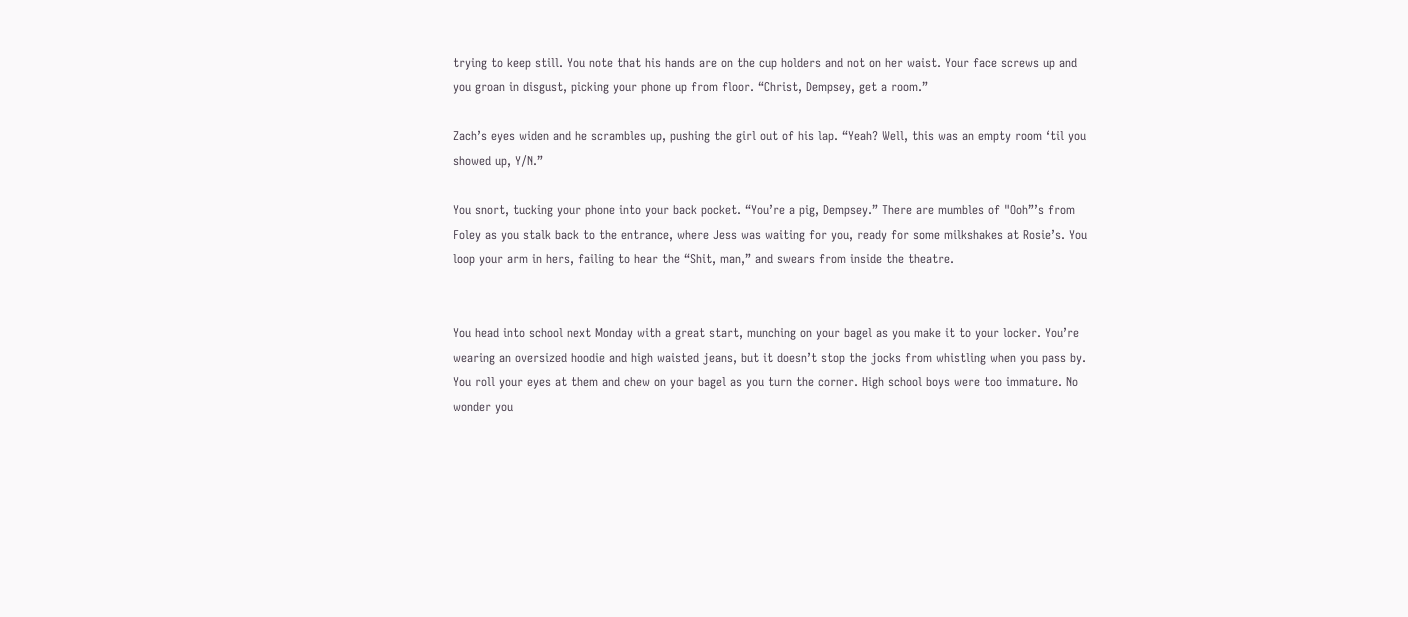trying to keep still. You note that his hands are on the cup holders and not on her waist. Your face screws up and you groan in disgust, picking your phone up from floor. “Christ, Dempsey, get a room.”

Zach’s eyes widen and he scrambles up, pushing the girl out of his lap. “Yeah? Well, this was an empty room ‘til you showed up, Y/N.”

You snort, tucking your phone into your back pocket. “You’re a pig, Dempsey.” There are mumbles of "Ooh”’s from Foley as you stalk back to the entrance, where Jess was waiting for you, ready for some milkshakes at Rosie’s. You loop your arm in hers, failing to hear the “Shit, man,” and swears from inside the theatre.


You head into school next Monday with a great start, munching on your bagel as you make it to your locker. You’re wearing an oversized hoodie and high waisted jeans, but it doesn’t stop the jocks from whistling when you pass by. You roll your eyes at them and chew on your bagel as you turn the corner. High school boys were too immature. No wonder you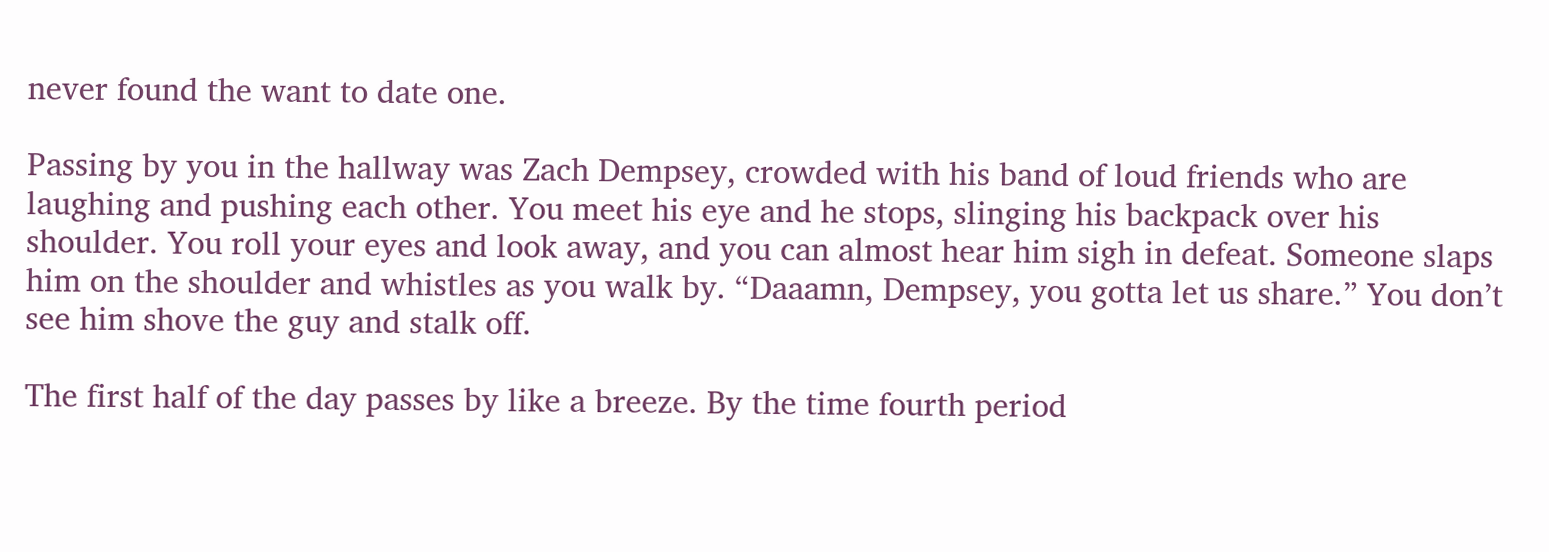never found the want to date one.

Passing by you in the hallway was Zach Dempsey, crowded with his band of loud friends who are laughing and pushing each other. You meet his eye and he stops, slinging his backpack over his shoulder. You roll your eyes and look away, and you can almost hear him sigh in defeat. Someone slaps him on the shoulder and whistles as you walk by. “Daaamn, Dempsey, you gotta let us share.” You don’t see him shove the guy and stalk off.

The first half of the day passes by like a breeze. By the time fourth period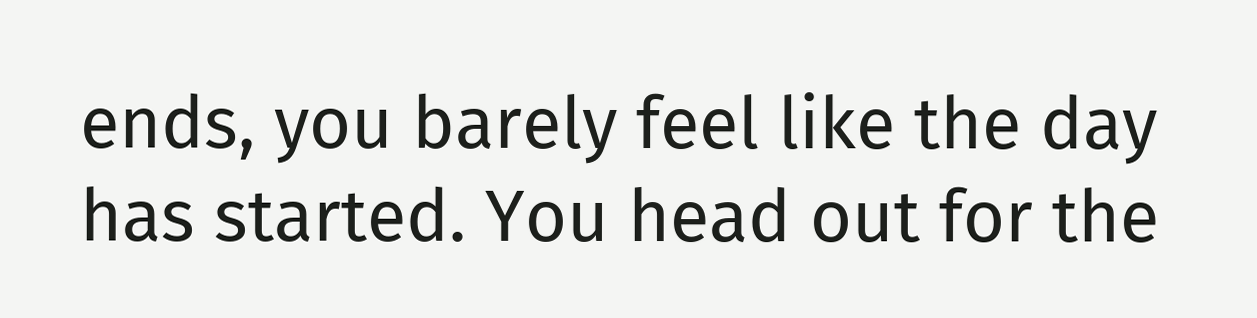ends, you barely feel like the day has started. You head out for the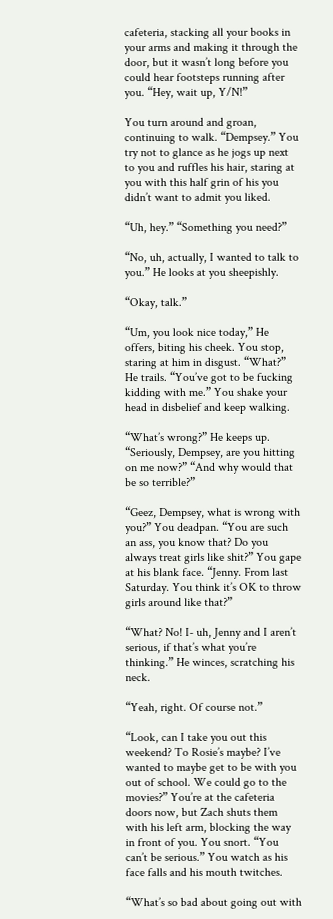cafeteria, stacking all your books in your arms and making it through the door, but it wasn’t long before you could hear footsteps running after you. “Hey, wait up, Y/N!”

You turn around and groan, continuing to walk. “Dempsey.” You try not to glance as he jogs up next to you and ruffles his hair, staring at you with this half grin of his you didn’t want to admit you liked.

“Uh, hey.” “Something you need?”

“No, uh, actually, I wanted to talk to you.” He looks at you sheepishly.

“Okay, talk.”

“Um, you look nice today,” He offers, biting his cheek. You stop, staring at him in disgust. “What?” He trails. “You’ve got to be fucking kidding with me.” You shake your head in disbelief and keep walking.

“What’s wrong?” He keeps up. “Seriously, Dempsey, are you hitting on me now?” “And why would that be so terrible?”

“Geez, Dempsey, what is wrong with you?” You deadpan. “You are such an ass, you know that? Do you always treat girls like shit?” You gape at his blank face. “Jenny. From last Saturday. You think it’s OK to throw girls around like that?”

“What? No! I- uh, Jenny and I aren’t serious, if that’s what you’re thinking.” He winces, scratching his neck.

“Yeah, right. Of course not.”

“Look, can I take you out this weekend? To Rosie’s maybe? I’ve wanted to maybe get to be with you out of school. We could go to the movies?” You’re at the cafeteria doors now, but Zach shuts them with his left arm, blocking the way in front of you. You snort. “You can’t be serious.” You watch as his face falls and his mouth twitches.

“What’s so bad about going out with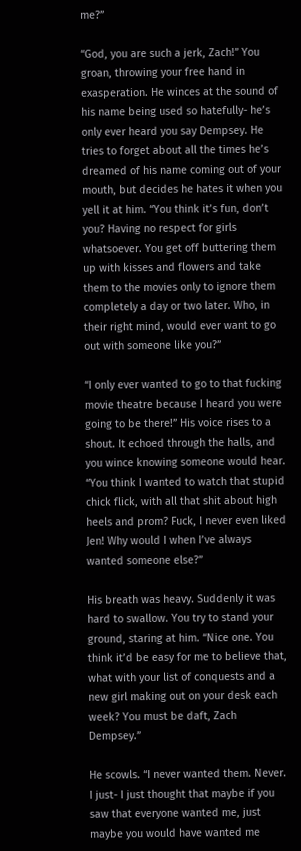me?”

“God, you are such a jerk, Zach!” You groan, throwing your free hand in exasperation. He winces at the sound of his name being used so hatefully- he’s only ever heard you say Dempsey. He tries to forget about all the times he’s dreamed of his name coming out of your mouth, but decides he hates it when you yell it at him. “You think it’s fun, don’t you? Having no respect for girls whatsoever. You get off buttering them up with kisses and flowers and take them to the movies only to ignore them completely a day or two later. Who, in their right mind, would ever want to go out with someone like you?”

“I only ever wanted to go to that fucking movie theatre because I heard you were going to be there!” His voice rises to a shout. It echoed through the halls, and you wince knowing someone would hear. “You think I wanted to watch that stupid chick flick, with all that shit about high heels and prom? Fuck, I never even liked Jen! Why would I when I’ve always wanted someone else?”

His breath was heavy. Suddenly it was hard to swallow. You try to stand your ground, staring at him. “Nice one. You think it’d be easy for me to believe that, what with your list of conquests and a new girl making out on your desk each week? You must be daft, Zach Dempsey.”

He scowls. “I never wanted them. Never. I just- I just thought that maybe if you saw that everyone wanted me, just maybe you would have wanted me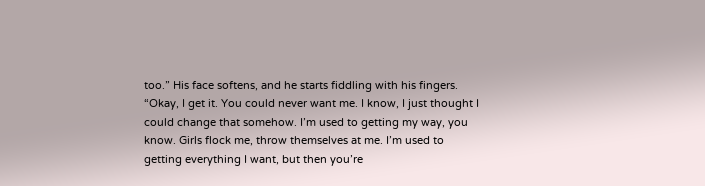too.” His face softens, and he starts fiddling with his fingers. “Okay, I get it. You could never want me. I know, I just thought I could change that somehow. I’m used to getting my way, you know. Girls flock me, throw themselves at me. I’m used to getting everything I want, but then you’re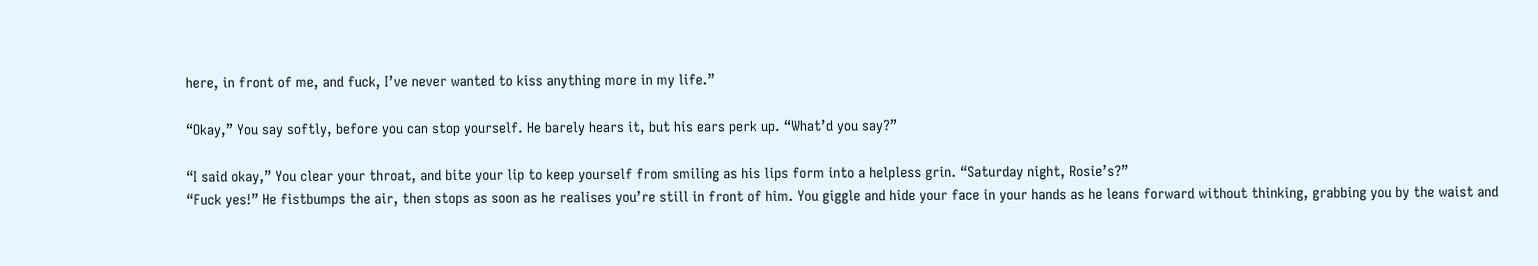here, in front of me, and fuck, I’ve never wanted to kiss anything more in my life.”

“Okay,” You say softly, before you can stop yourself. He barely hears it, but his ears perk up. “What’d you say?”

“I said okay,” You clear your throat, and bite your lip to keep yourself from smiling as his lips form into a helpless grin. “Saturday night, Rosie’s?”
“Fuck yes!” He fistbumps the air, then stops as soon as he realises you’re still in front of him. You giggle and hide your face in your hands as he leans forward without thinking, grabbing you by the waist and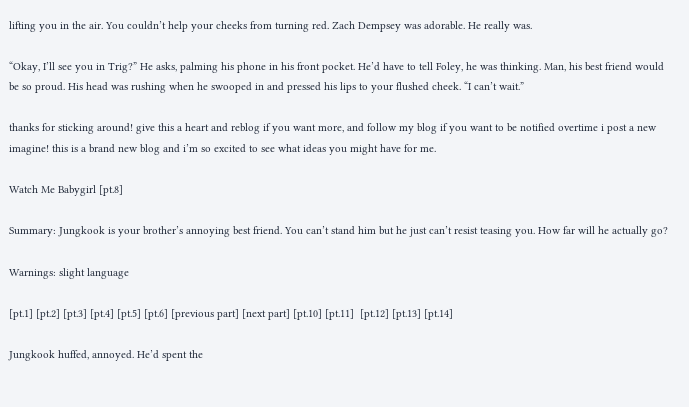lifting you in the air. You couldn’t help your cheeks from turning red. Zach Dempsey was adorable. He really was.

“Okay, I’ll see you in Trig?” He asks, palming his phone in his front pocket. He’d have to tell Foley, he was thinking. Man, his best friend would be so proud. His head was rushing when he swooped in and pressed his lips to your flushed cheek. “I can’t wait.”

thanks for sticking around! give this a heart and reblog if you want more, and follow my blog if you want to be notified overtime i post a new imagine! this is a brand new blog and i’m so excited to see what ideas you might have for me.

Watch Me Babygirl [pt.8]

Summary: Jungkook is your brother’s annoying best friend. You can’t stand him but he just can’t resist teasing you. How far will he actually go?

Warnings: slight language

[pt.1] [pt.2] [pt.3] [pt.4] [pt.5] [pt.6] [previous part] [next part] [pt.10] [pt.11]  [pt.12] [pt.13] [pt.14]

Jungkook huffed, annoyed. He’d spent the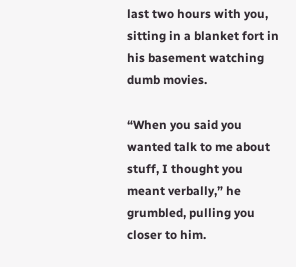last two hours with you, sitting in a blanket fort in his basement watching dumb movies.

“When you said you wanted talk to me about stuff, I thought you meant verbally,” he grumbled, pulling you closer to him.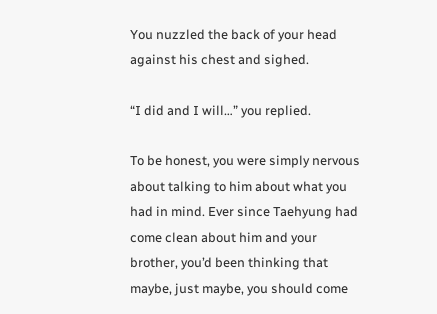You nuzzled the back of your head against his chest and sighed.

“I did and I will…” you replied.

To be honest, you were simply nervous about talking to him about what you had in mind. Ever since Taehyung had come clean about him and your brother, you’d been thinking that maybe, just maybe, you should come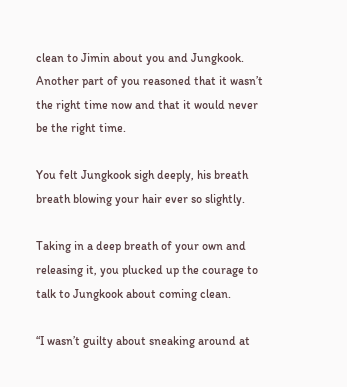clean to Jimin about you and Jungkook. Another part of you reasoned that it wasn’t the right time now and that it would never be the right time.

You felt Jungkook sigh deeply, his breath breath blowing your hair ever so slightly.

Taking in a deep breath of your own and releasing it, you plucked up the courage to talk to Jungkook about coming clean.

“I wasn’t guilty about sneaking around at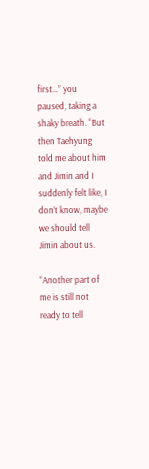first…” you paused, taking a shaky breath. “But then Taehyung told me about him and Jimin and I suddenly felt like, I don’t know, maybe we should tell Jimin about us.

“Another part of me is still not ready to tell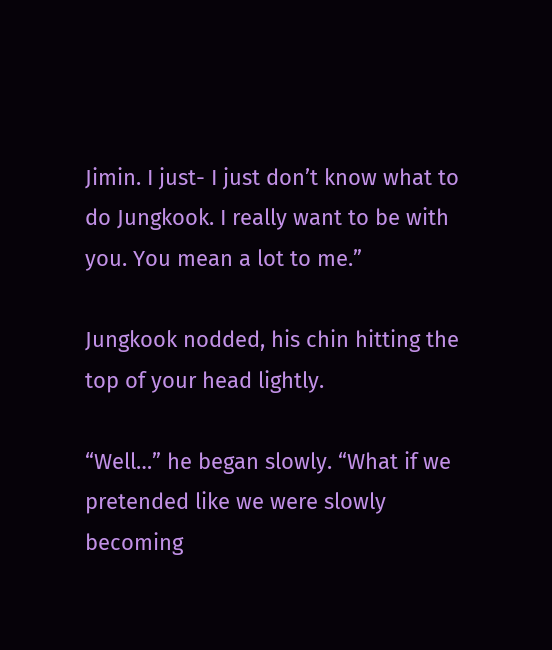Jimin. I just- I just don’t know what to do Jungkook. I really want to be with you. You mean a lot to me.”

Jungkook nodded, his chin hitting the top of your head lightly.

“Well…” he began slowly. “What if we pretended like we were slowly becoming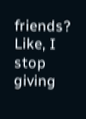friends? Like, I stop giving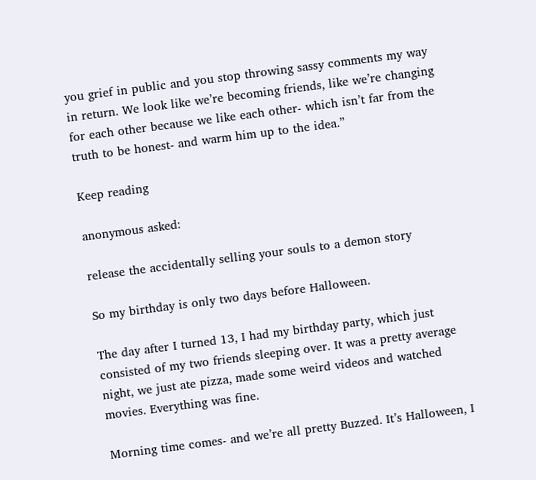you grief in public and you stop throwing sassy comments my way in return. We look like we’re becoming friends, like we’re changing for each other because we like each other- which isn’t far from the truth to be honest- and warm him up to the idea.”

Keep reading

anonymous asked:

release the accidentally selling your souls to a demon story

So my birthday is only two days before Halloween.

The day after I turned 13, I had my birthday party, which just consisted of my two friends sleeping over. It was a pretty average night, we just ate pizza, made some weird videos and watched movies. Everything was fine.

Morning time comes- and we’re all pretty Buzzed. It’s Halloween, I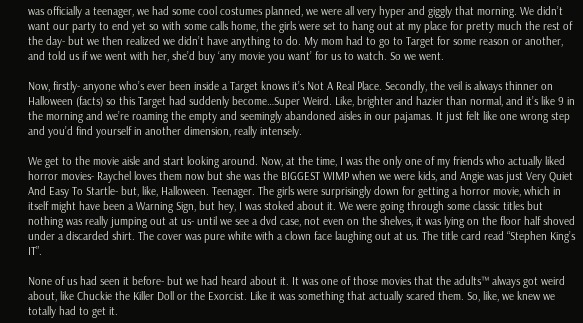was officially a teenager, we had some cool costumes planned, we were all very hyper and giggly that morning. We didn’t want our party to end yet so with some calls home, the girls were set to hang out at my place for pretty much the rest of the day- but we then realized we didn’t have anything to do. My mom had to go to Target for some reason or another, and told us if we went with her, she’d buy ‘any movie you want’ for us to watch. So we went.

Now, firstly- anyone who’s ever been inside a Target knows it’s Not A Real Place. Secondly, the veil is always thinner on Halloween (facts) so this Target had suddenly become…Super Weird. Like, brighter and hazier than normal, and it’s like 9 in the morning and we’re roaming the empty and seemingly abandoned aisles in our pajamas. It just felt like one wrong step and you’d find yourself in another dimension, really intensely.

We get to the movie aisle and start looking around. Now, at the time, I was the only one of my friends who actually liked horror movies- Raychel loves them now but she was the BIGGEST WIMP when we were kids, and Angie was just Very Quiet And Easy To Startle- but, like, Halloween. Teenager. The girls were surprisingly down for getting a horror movie, which in itself might have been a Warning Sign, but hey, I was stoked about it. We were going through some classic titles but nothing was really jumping out at us- until we see a dvd case, not even on the shelves, it was lying on the floor half shoved under a discarded shirt. The cover was pure white with a clown face laughing out at us. The title card read “Stephen King’s IT”.

None of us had seen it before- but we had heard about it. It was one of those movies that the adults™ always got weird about, like Chuckie the Killer Doll or the Exorcist. Like it was something that actually scared them. So, like, we knew we totally had to get it.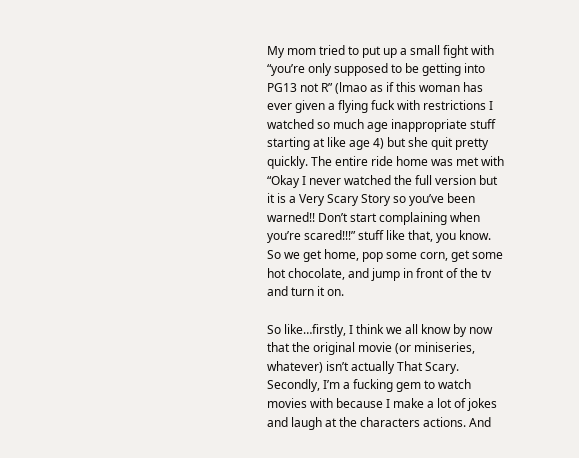My mom tried to put up a small fight with “you’re only supposed to be getting into PG13 not R” (lmao as if this woman has ever given a flying fuck with restrictions I watched so much age inappropriate stuff starting at like age 4) but she quit pretty quickly. The entire ride home was met with “Okay I never watched the full version but it is a Very Scary Story so you’ve been warned!! Don’t start complaining when you’re scared!!!” stuff like that, you know. So we get home, pop some corn, get some hot chocolate, and jump in front of the tv and turn it on.

So like…firstly, I think we all know by now that the original movie (or miniseries, whatever) isn’t actually That Scary. Secondly, I’m a fucking gem to watch movies with because I make a lot of jokes and laugh at the characters actions. And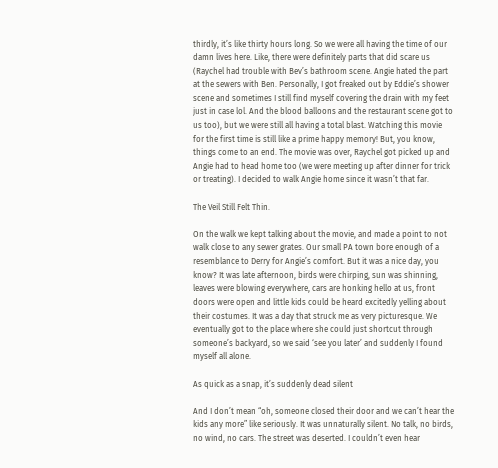thirdly, it’s like thirty hours long. So we were all having the time of our damn lives here. Like, there were definitely parts that did scare us (Raychel had trouble with Bev’s bathroom scene. Angie hated the part at the sewers with Ben. Personally, I got freaked out by Eddie’s shower scene and sometimes I still find myself covering the drain with my feet just in case lol. And the blood balloons and the restaurant scene got to us too), but we were still all having a total blast. Watching this movie for the first time is still like a prime happy memory! But, you know, things come to an end. The movie was over, Raychel got picked up and Angie had to head home too (we were meeting up after dinner for trick or treating). I decided to walk Angie home since it wasn’t that far.

The Veil Still Felt Thin.

On the walk we kept talking about the movie, and made a point to not walk close to any sewer grates. Our small PA town bore enough of a resemblance to Derry for Angie’s comfort. But it was a nice day, you know? It was late afternoon, birds were chirping, sun was shinning, leaves were blowing everywhere, cars are honking hello at us, front doors were open and little kids could be heard excitedly yelling about their costumes. It was a day that struck me as very picturesque. We eventually got to the place where she could just shortcut through someone’s backyard, so we said ‘see you later’ and suddenly I found myself all alone.

As quick as a snap, it’s suddenly dead silent

And I don’t mean “oh, someone closed their door and we can’t hear the kids any more” like seriously. It was unnaturally silent. No talk, no birds, no wind, no cars. The street was deserted. I couldn’t even hear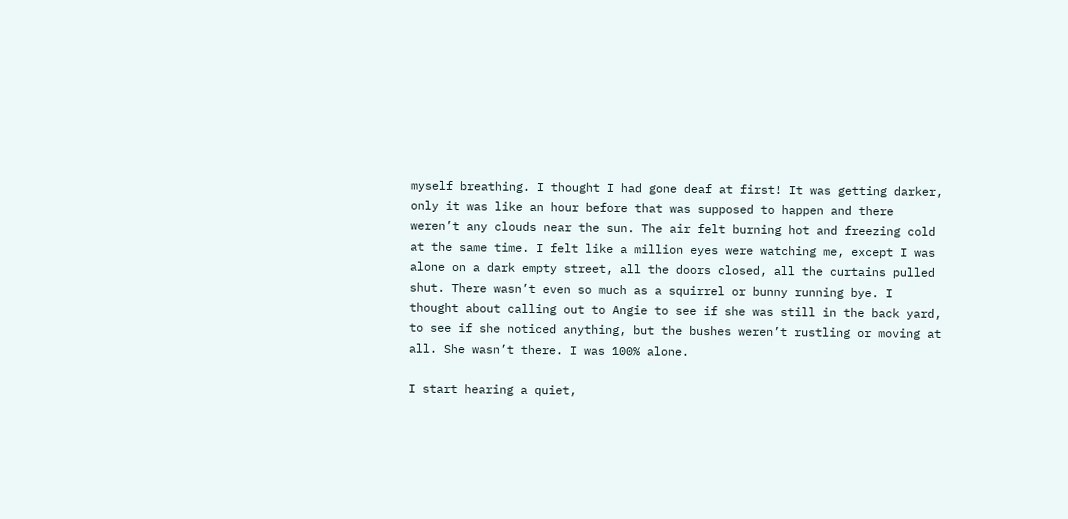myself breathing. I thought I had gone deaf at first! It was getting darker, only it was like an hour before that was supposed to happen and there weren’t any clouds near the sun. The air felt burning hot and freezing cold at the same time. I felt like a million eyes were watching me, except I was alone on a dark empty street, all the doors closed, all the curtains pulled shut. There wasn’t even so much as a squirrel or bunny running bye. I thought about calling out to Angie to see if she was still in the back yard, to see if she noticed anything, but the bushes weren’t rustling or moving at all. She wasn’t there. I was 100% alone.

I start hearing a quiet,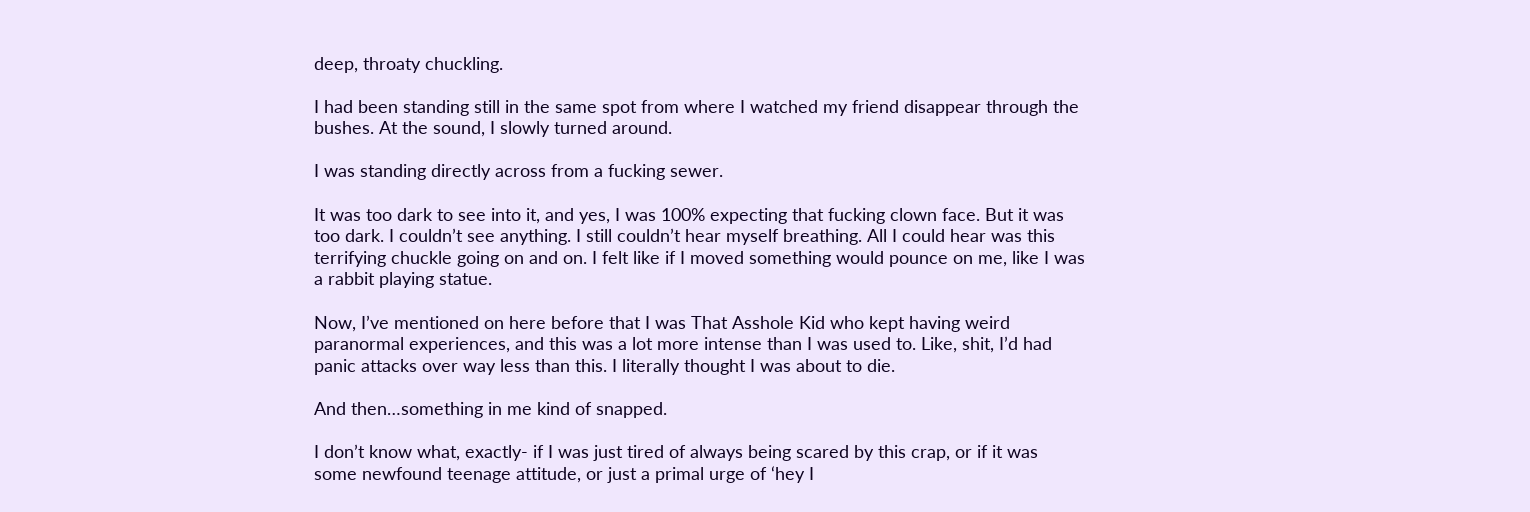deep, throaty chuckling.

I had been standing still in the same spot from where I watched my friend disappear through the bushes. At the sound, I slowly turned around.

I was standing directly across from a fucking sewer.

It was too dark to see into it, and yes, I was 100% expecting that fucking clown face. But it was too dark. I couldn’t see anything. I still couldn’t hear myself breathing. All I could hear was this terrifying chuckle going on and on. I felt like if I moved something would pounce on me, like I was a rabbit playing statue.

Now, I’ve mentioned on here before that I was That Asshole Kid who kept having weird paranormal experiences, and this was a lot more intense than I was used to. Like, shit, I’d had panic attacks over way less than this. I literally thought I was about to die.

And then…something in me kind of snapped.

I don’t know what, exactly- if I was just tired of always being scared by this crap, or if it was some newfound teenage attitude, or just a primal urge of ‘hey I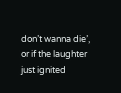don’t wanna die’, or if the laughter just ignited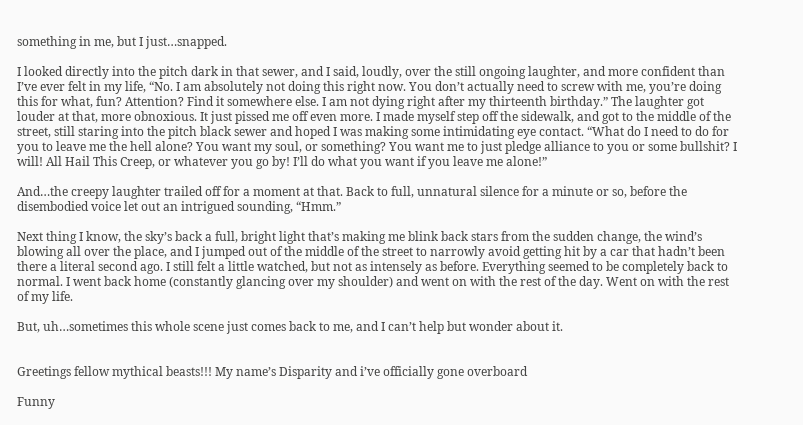something in me, but I just…snapped.

I looked directly into the pitch dark in that sewer, and I said, loudly, over the still ongoing laughter, and more confident than I’ve ever felt in my life, “No. I am absolutely not doing this right now. You don’t actually need to screw with me, you’re doing this for what, fun? Attention? Find it somewhere else. I am not dying right after my thirteenth birthday.” The laughter got louder at that, more obnoxious. It just pissed me off even more. I made myself step off the sidewalk, and got to the middle of the street, still staring into the pitch black sewer and hoped I was making some intimidating eye contact. “What do I need to do for you to leave me the hell alone? You want my soul, or something? You want me to just pledge alliance to you or some bullshit? I will! All Hail This Creep, or whatever you go by! I’ll do what you want if you leave me alone!”

And…the creepy laughter trailed off for a moment at that. Back to full, unnatural silence for a minute or so, before the disembodied voice let out an intrigued sounding, “Hmm.”

Next thing I know, the sky’s back a full, bright light that’s making me blink back stars from the sudden change, the wind’s blowing all over the place, and I jumped out of the middle of the street to narrowly avoid getting hit by a car that hadn’t been there a literal second ago. I still felt a little watched, but not as intensely as before. Everything seemed to be completely back to normal. I went back home (constantly glancing over my shoulder) and went on with the rest of the day. Went on with the rest of my life.

But, uh…sometimes this whole scene just comes back to me, and I can’t help but wonder about it.


Greetings fellow mythical beasts!!! My name’s Disparity and i’ve officially gone overboard

Funny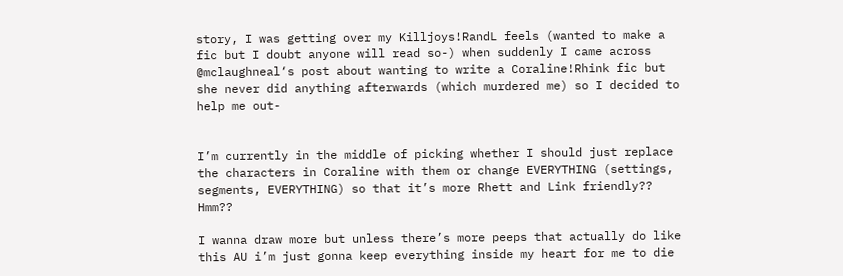story, I was getting over my Killjoys!RandL feels (wanted to make a fic but I doubt anyone will read so-) when suddenly I came across @mclaughneal‘s post about wanting to write a Coraline!Rhink fic but she never did anything afterwards (which murdered me) so I decided to help me out-


I’m currently in the middle of picking whether I should just replace the characters in Coraline with them or change EVERYTHING (settings, segments, EVERYTHING) so that it’s more Rhett and Link friendly?? Hmm??

I wanna draw more but unless there’s more peeps that actually do like this AU i’m just gonna keep everything inside my heart for me to die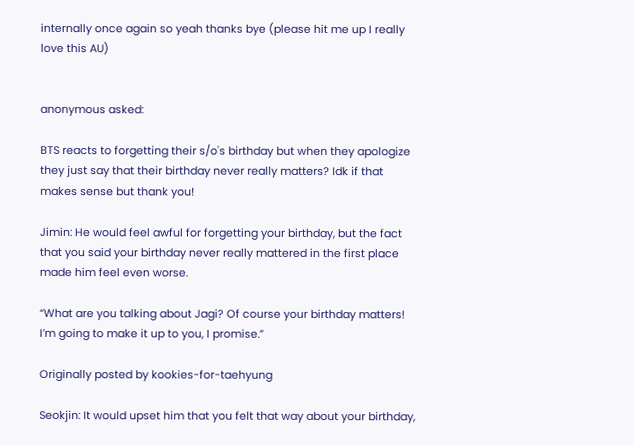internally once again so yeah thanks bye (please hit me up I really love this AU)


anonymous asked:

BTS reacts to forgetting their s/o's birthday but when they apologize they just say that their birthday never really matters? Idk if that makes sense but thank you!

Jimin: He would feel awful for forgetting your birthday, but the fact that you said your birthday never really mattered in the first place made him feel even worse.

“What are you talking about Jagi? Of course your birthday matters! I’m going to make it up to you, I promise.”

Originally posted by kookies-for-taehyung

Seokjin: It would upset him that you felt that way about your birthday,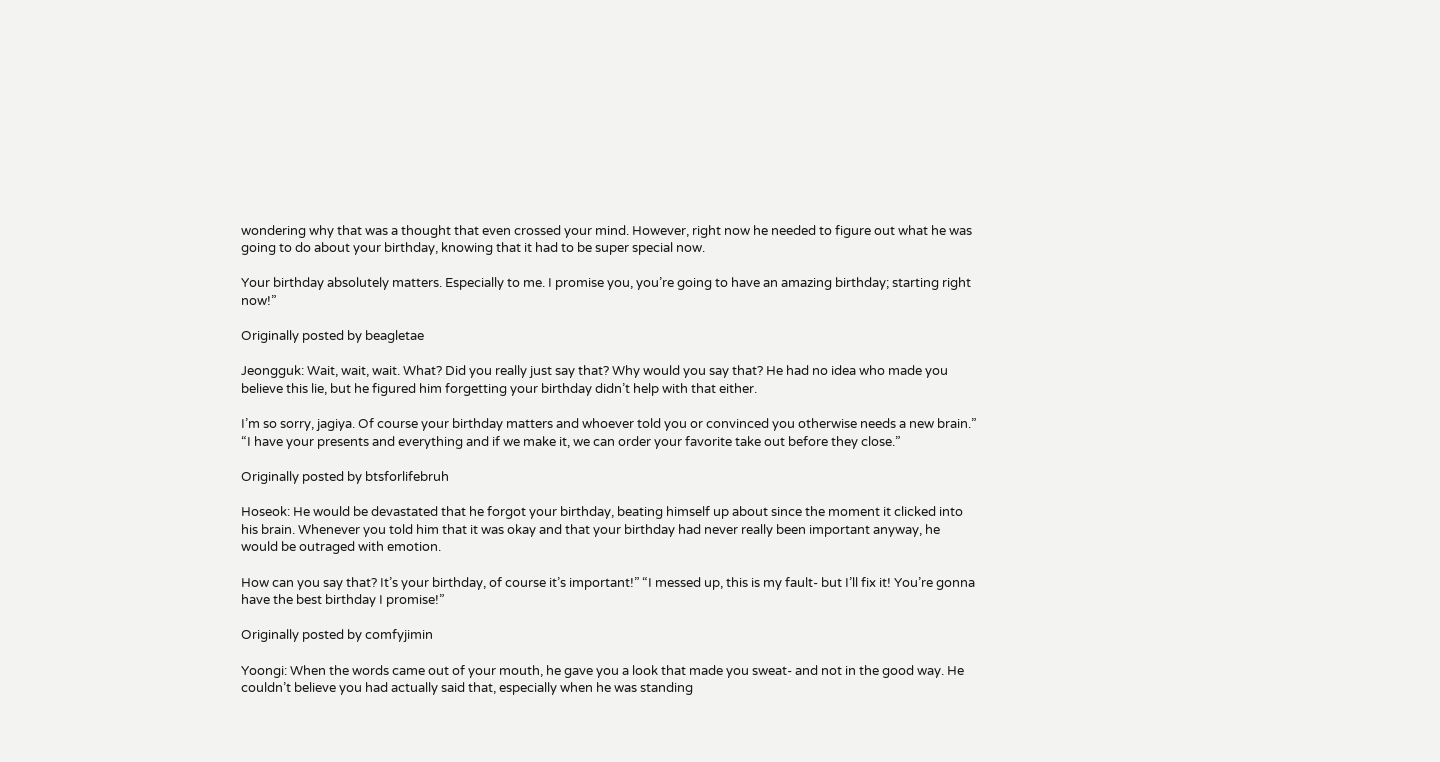wondering why that was a thought that even crossed your mind. However, right now he needed to figure out what he was going to do about your birthday, knowing that it had to be super special now.

Your birthday absolutely matters. Especially to me. I promise you, you’re going to have an amazing birthday; starting right now!”

Originally posted by beagletae

Jeongguk: Wait, wait, wait. What? Did you really just say that? Why would you say that? He had no idea who made you believe this lie, but he figured him forgetting your birthday didn’t help with that either.

I’m so sorry, jagiya. Of course your birthday matters and whoever told you or convinced you otherwise needs a new brain.” “I have your presents and everything and if we make it, we can order your favorite take out before they close.”

Originally posted by btsforlifebruh

Hoseok: He would be devastated that he forgot your birthday, beating himself up about since the moment it clicked into his brain. Whenever you told him that it was okay and that your birthday had never really been important anyway, he would be outraged with emotion.

How can you say that? It’s your birthday, of course it’s important!” “I messed up, this is my fault- but I’ll fix it! You’re gonna have the best birthday I promise!”

Originally posted by comfyjimin

Yoongi: When the words came out of your mouth, he gave you a look that made you sweat- and not in the good way. He couldn’t believe you had actually said that, especially when he was standing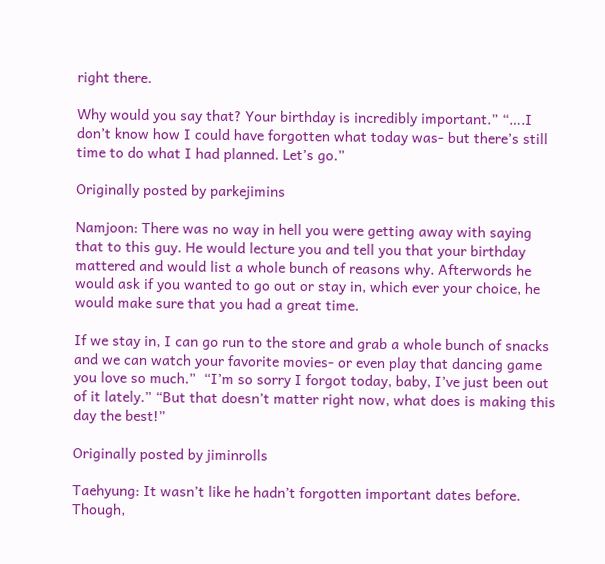right there.

Why would you say that? Your birthday is incredibly important.” “….I don’t know how I could have forgotten what today was- but there’s still time to do what I had planned. Let’s go.”

Originally posted by parkejimins

Namjoon: There was no way in hell you were getting away with saying that to this guy. He would lecture you and tell you that your birthday mattered and would list a whole bunch of reasons why. Afterwords he would ask if you wanted to go out or stay in, which ever your choice, he would make sure that you had a great time.

If we stay in, I can go run to the store and grab a whole bunch of snacks and we can watch your favorite movies- or even play that dancing game you love so much.”  “I’m so sorry I forgot today, baby, I’ve just been out of it lately.” “But that doesn’t matter right now, what does is making this day the best!”

Originally posted by jiminrolls

Taehyung: It wasn’t like he hadn’t forgotten important dates before. Though,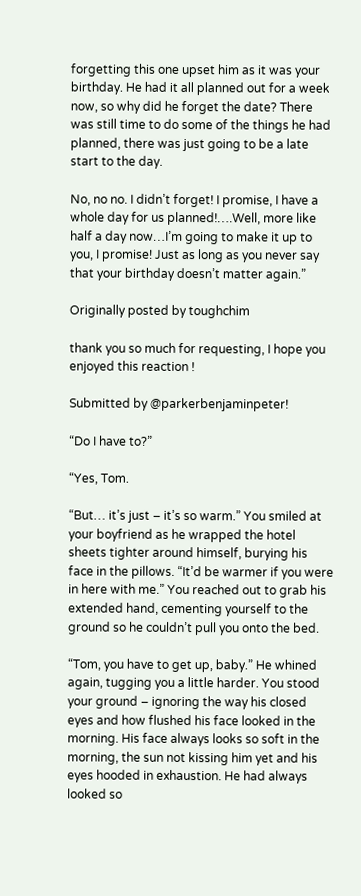forgetting this one upset him as it was your birthday. He had it all planned out for a week now, so why did he forget the date? There was still time to do some of the things he had planned, there was just going to be a late start to the day.

No, no no. I didn’t forget! I promise, I have a whole day for us planned!….Well, more like half a day now…I’m going to make it up to you, I promise! Just as long as you never say that your birthday doesn’t matter again.”

Originally posted by toughchim

thank you so much for requesting, I hope you enjoyed this reaction !

Submitted by @parkerbenjaminpeter!

“Do I have to?”

“Yes, Tom.

“But… it’s just – it’s so warm.” You smiled at your boyfriend as he wrapped the hotel sheets tighter around himself, burying his face in the pillows. “It’d be warmer if you were in here with me.” You reached out to grab his extended hand, cementing yourself to the ground so he couldn’t pull you onto the bed.

“Tom, you have to get up, baby.” He whined again, tugging you a little harder. You stood your ground – ignoring the way his closed eyes and how flushed his face looked in the morning. His face always looks so soft in the morning, the sun not kissing him yet and his eyes hooded in exhaustion. He had always looked so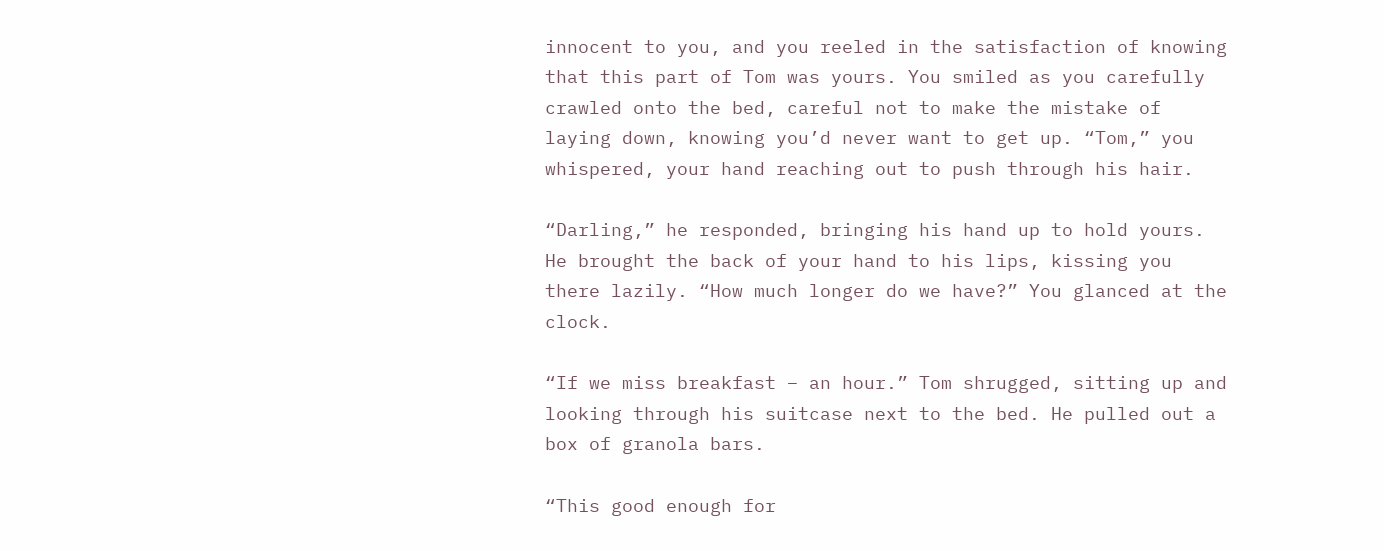innocent to you, and you reeled in the satisfaction of knowing that this part of Tom was yours. You smiled as you carefully crawled onto the bed, careful not to make the mistake of laying down, knowing you’d never want to get up. “Tom,” you whispered, your hand reaching out to push through his hair.

“Darling,” he responded, bringing his hand up to hold yours. He brought the back of your hand to his lips, kissing you there lazily. “How much longer do we have?” You glanced at the clock.

“If we miss breakfast – an hour.” Tom shrugged, sitting up and looking through his suitcase next to the bed. He pulled out a box of granola bars.

“This good enough for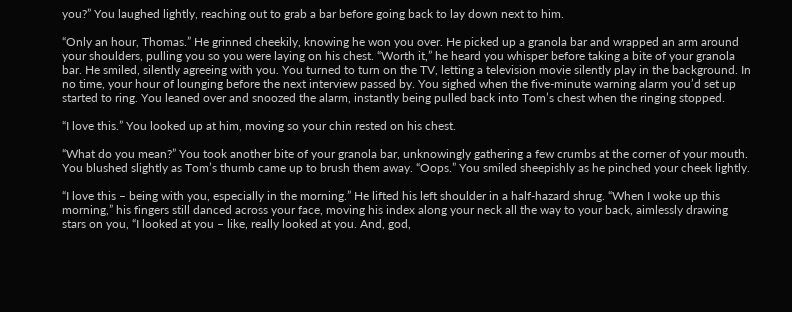you?” You laughed lightly, reaching out to grab a bar before going back to lay down next to him.

“Only an hour, Thomas.” He grinned cheekily, knowing he won you over. He picked up a granola bar and wrapped an arm around your shoulders, pulling you so you were laying on his chest. “Worth it,” he heard you whisper before taking a bite of your granola bar. He smiled, silently agreeing with you. You turned to turn on the TV, letting a television movie silently play in the background. In no time, your hour of lounging before the next interview passed by. You sighed when the five-minute warning alarm you’d set up started to ring. You leaned over and snoozed the alarm, instantly being pulled back into Tom’s chest when the ringing stopped.

“I love this.” You looked up at him, moving so your chin rested on his chest.

“What do you mean?” You took another bite of your granola bar, unknowingly gathering a few crumbs at the corner of your mouth. You blushed slightly as Tom’s thumb came up to brush them away. “Oops.” You smiled sheepishly as he pinched your cheek lightly.

“I love this – being with you, especially in the morning.” He lifted his left shoulder in a half-hazard shrug. “When I woke up this morning,” his fingers still danced across your face, moving his index along your neck all the way to your back, aimlessly drawing stars on you, “I looked at you – like, really looked at you. And, god,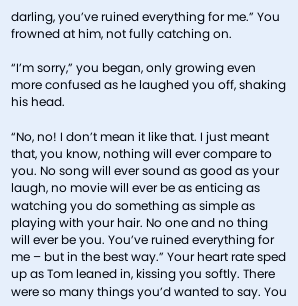darling, you’ve ruined everything for me.” You frowned at him, not fully catching on.

“I’m sorry,” you began, only growing even more confused as he laughed you off, shaking his head.

“No, no! I don’t mean it like that. I just meant that, you know, nothing will ever compare to you. No song will ever sound as good as your laugh, no movie will ever be as enticing as watching you do something as simple as playing with your hair. No one and no thing will ever be you. You’ve ruined everything for me – but in the best way.” Your heart rate sped up as Tom leaned in, kissing you softly. There were so many things you’d wanted to say. You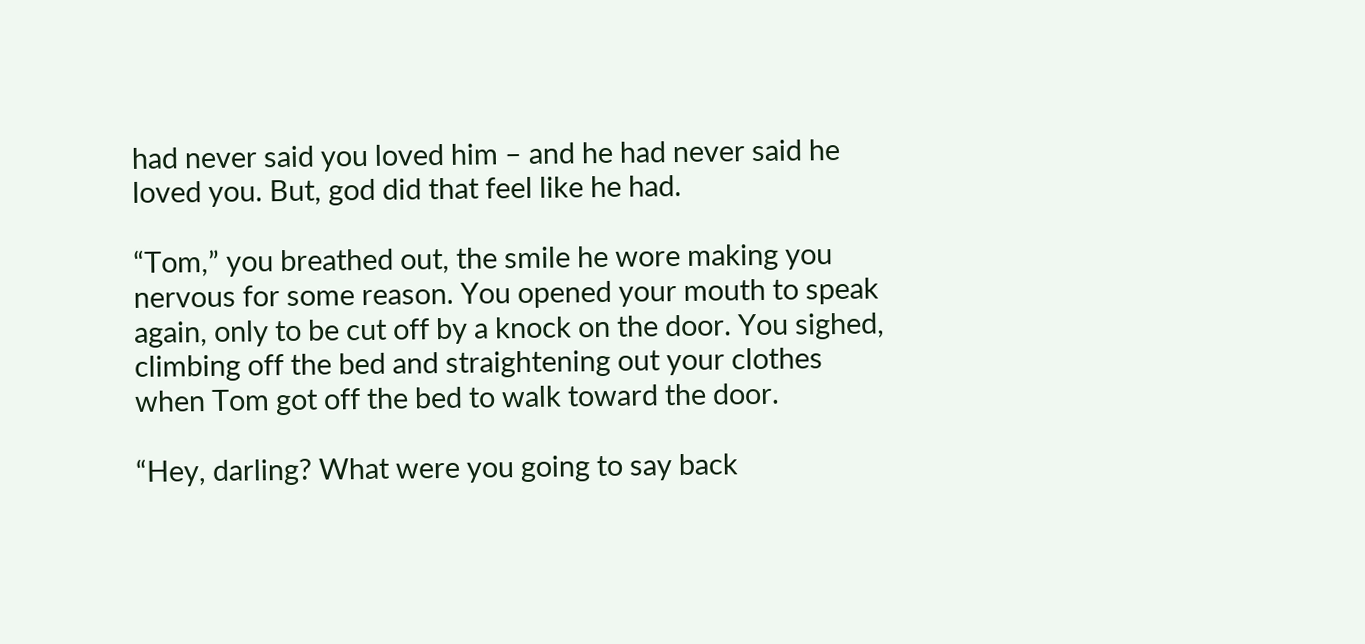had never said you loved him – and he had never said he loved you. But, god did that feel like he had.

“Tom,” you breathed out, the smile he wore making you nervous for some reason. You opened your mouth to speak again, only to be cut off by a knock on the door. You sighed, climbing off the bed and straightening out your clothes when Tom got off the bed to walk toward the door.

“Hey, darling? What were you going to say back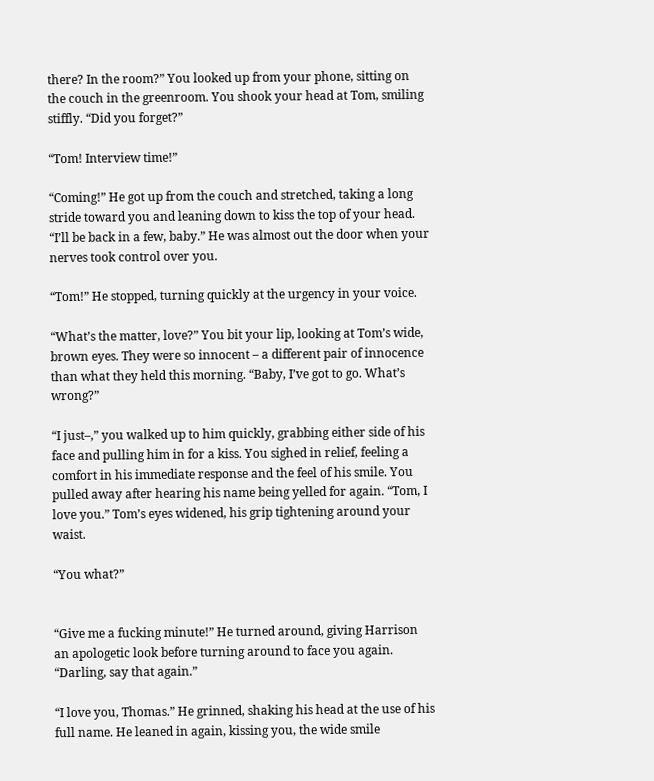there? In the room?” You looked up from your phone, sitting on the couch in the greenroom. You shook your head at Tom, smiling stiffly. “Did you forget?”

“Tom! Interview time!”

“Coming!” He got up from the couch and stretched, taking a long stride toward you and leaning down to kiss the top of your head. “I’ll be back in a few, baby.” He was almost out the door when your nerves took control over you.

“Tom!” He stopped, turning quickly at the urgency in your voice.

“What’s the matter, love?” You bit your lip, looking at Tom’s wide, brown eyes. They were so innocent – a different pair of innocence than what they held this morning. “Baby, I’ve got to go. What’s wrong?”

“I just–,” you walked up to him quickly, grabbing either side of his face and pulling him in for a kiss. You sighed in relief, feeling a comfort in his immediate response and the feel of his smile. You pulled away after hearing his name being yelled for again. “Tom, I love you.” Tom’s eyes widened, his grip tightening around your waist.

“You what?”


“Give me a fucking minute!” He turned around, giving Harrison an apologetic look before turning around to face you again. “Darling, say that again.”

“I love you, Thomas.” He grinned, shaking his head at the use of his full name. He leaned in again, kissing you, the wide smile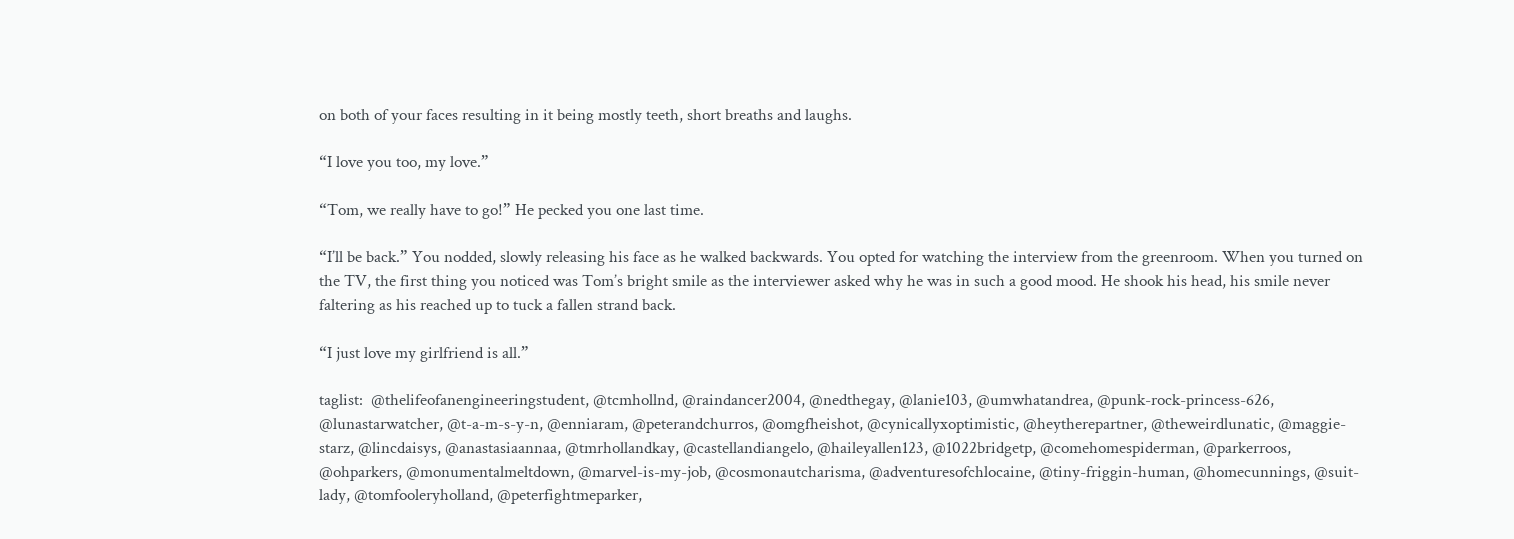on both of your faces resulting in it being mostly teeth, short breaths and laughs.

“I love you too, my love.”

“Tom, we really have to go!” He pecked you one last time.

“I’ll be back.” You nodded, slowly releasing his face as he walked backwards. You opted for watching the interview from the greenroom. When you turned on the TV, the first thing you noticed was Tom’s bright smile as the interviewer asked why he was in such a good mood. He shook his head, his smile never faltering as his reached up to tuck a fallen strand back.

“I just love my girlfriend is all.”

taglist:  @thelifeofanengineeringstudent, @tcmhollnd, @raindancer2004, @nedthegay, @lanie103, @umwhatandrea, @punk-rock-princess-626, @lunastarwatcher, @t-a-m-s-y-n, @enniaram, @peterandchurros, @omgfheishot, @cynicallyxoptimistic, @heytherepartner, @theweirdlunatic, @maggie-starz, @lincdaisys, @anastasiaannaa, @tmrhollandkay, @castellandiangelo, @haileyallen123, @1022bridgetp, @comehomespiderman, @parkerroos, @ohparkers, @monumentalmeltdown, @marvel-is-my-job, @cosmonautcharisma, @adventuresofchlocaine, @tiny-friggin-human, @homecunnings, @suit-lady, @tomfooleryholland, @peterfightmeparker,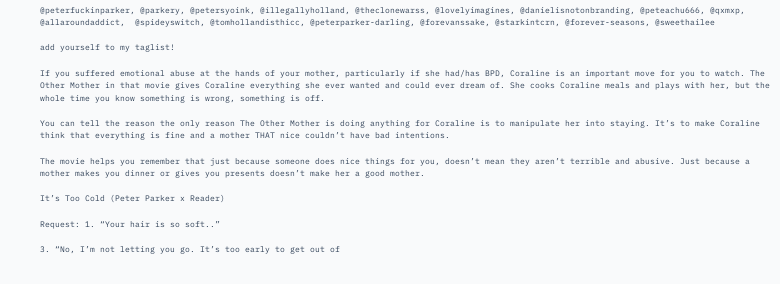@peterfuckinparker, @parkery, @petersyoink, @illegallyholland, @theclonewarss, @lovelyimagines, @danielisnotonbranding, @peteachu666, @qxmxp, @allaroundaddict,  @spideyswitch, @tomhollandisthicc, @peterparker-darling, @forevanssake, @starkintcrn, @forever-seasons, @sweethailee

add yourself to my taglist!

If you suffered emotional abuse at the hands of your mother, particularly if she had/has BPD, Coraline is an important move for you to watch. The Other Mother in that movie gives Coraline everything she ever wanted and could ever dream of. She cooks Coraline meals and plays with her, but the whole time you know something is wrong, something is off.

You can tell the reason the only reason The Other Mother is doing anything for Coraline is to manipulate her into staying. It’s to make Coraline think that everything is fine and a mother THAT nice couldn’t have bad intentions.

The movie helps you remember that just because someone does nice things for you, doesn’t mean they aren’t terrible and abusive. Just because a mother makes you dinner or gives you presents doesn’t make her a good mother.

It’s Too Cold (Peter Parker x Reader)

Request: 1. “Your hair is so soft..”

3. “No, I’m not letting you go. It’s too early to get out of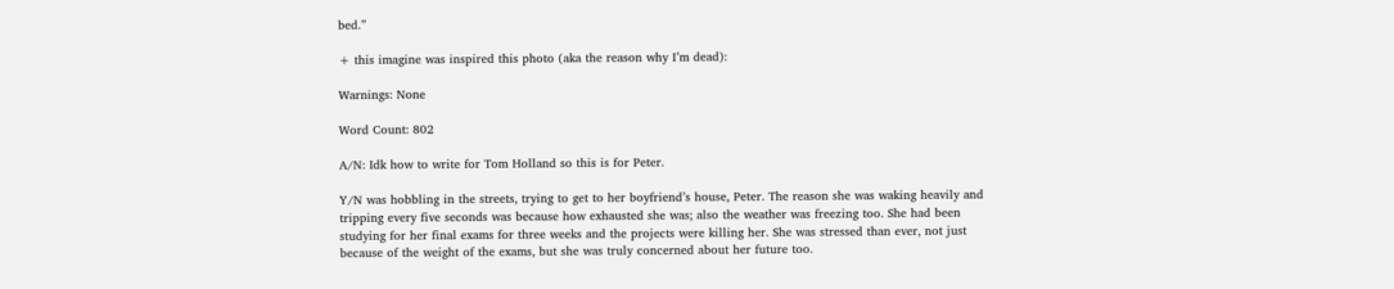bed.”

+ this imagine was inspired this photo (aka the reason why I’m dead):

Warnings: None

Word Count: 802

A/N: Idk how to write for Tom Holland so this is for Peter.

Y/N was hobbling in the streets, trying to get to her boyfriend’s house, Peter. The reason she was waking heavily and tripping every five seconds was because how exhausted she was; also the weather was freezing too. She had been studying for her final exams for three weeks and the projects were killing her. She was stressed than ever, not just because of the weight of the exams, but she was truly concerned about her future too.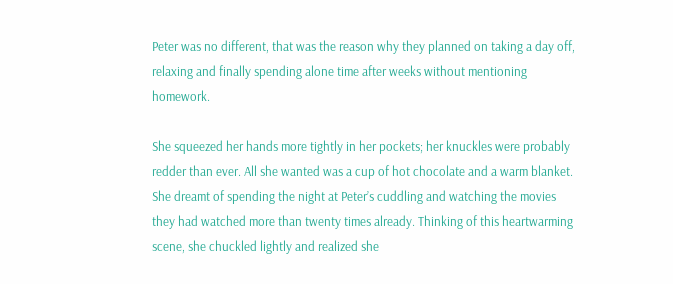Peter was no different, that was the reason why they planned on taking a day off, relaxing and finally spending alone time after weeks without mentioning homework.

She squeezed her hands more tightly in her pockets; her knuckles were probably redder than ever. All she wanted was a cup of hot chocolate and a warm blanket. She dreamt of spending the night at Peter’s cuddling and watching the movies they had watched more than twenty times already. Thinking of this heartwarming scene, she chuckled lightly and realized she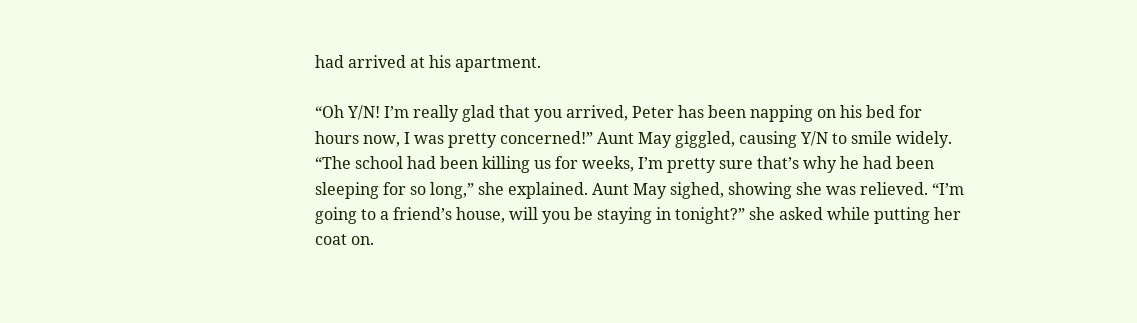had arrived at his apartment.

“Oh Y/N! I’m really glad that you arrived, Peter has been napping on his bed for hours now, I was pretty concerned!” Aunt May giggled, causing Y/N to smile widely. “The school had been killing us for weeks, I’m pretty sure that’s why he had been sleeping for so long,” she explained. Aunt May sighed, showing she was relieved. “I’m going to a friend’s house, will you be staying in tonight?” she asked while putting her coat on.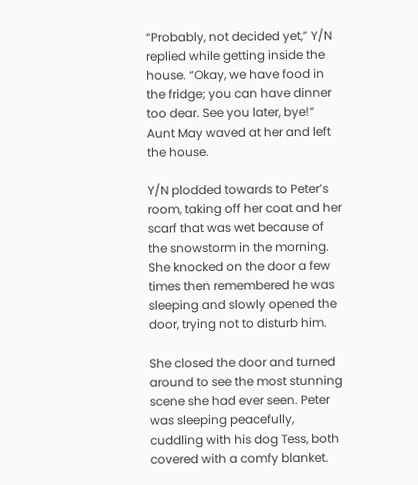“Probably, not decided yet,” Y/N replied while getting inside the house. “Okay, we have food in the fridge; you can have dinner too dear. See you later, bye!” Aunt May waved at her and left the house.

Y/N plodded towards to Peter’s room, taking off her coat and her scarf that was wet because of the snowstorm in the morning. She knocked on the door a few times then remembered he was sleeping and slowly opened the door, trying not to disturb him.

She closed the door and turned around to see the most stunning scene she had ever seen. Peter was sleeping peacefully, cuddling with his dog Tess, both covered with a comfy blanket.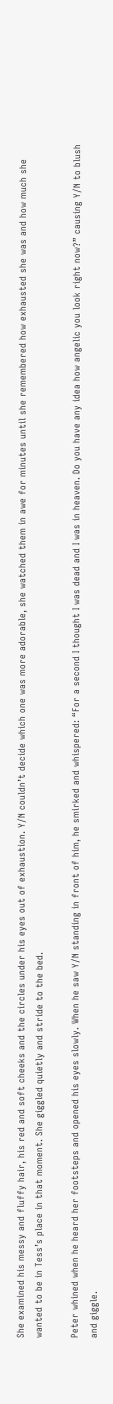She examined his messy and fluffy hair, his red and soft cheeks and the circles under his eyes out of exhaustion. Y/N couldn’t decide which one was more adorable, she watched them in awe for minutes until she remembered how exhausted she was and how much she wanted to be in Tess’s place in that moment. She giggled quietly and stride to the bed.

Peter whined when he heard her footsteps and opened his eyes slowly. When he saw Y/N standing in front of him, he smirked and whispered: “For a second I thought I was dead and I was in heaven. Do you have any idea how angelic you look right now?” causing Y/N to blush and giggle.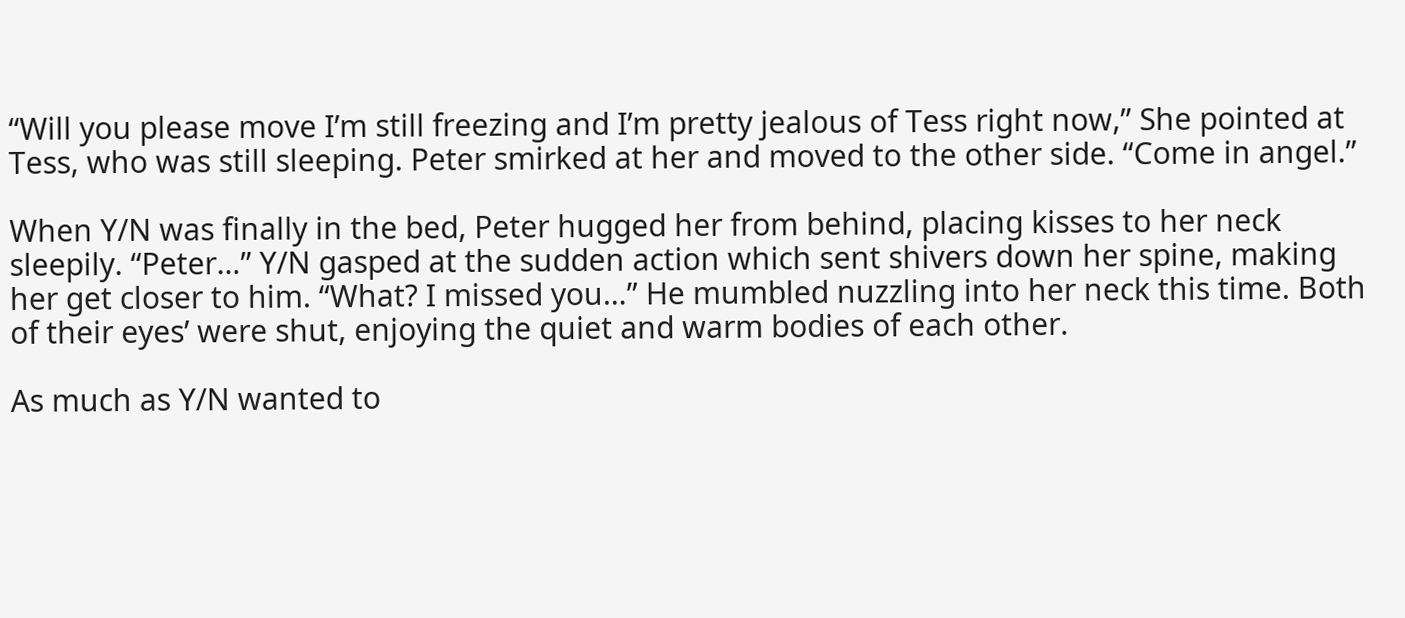“Will you please move I’m still freezing and I’m pretty jealous of Tess right now,” She pointed at Tess, who was still sleeping. Peter smirked at her and moved to the other side. “Come in angel.”

When Y/N was finally in the bed, Peter hugged her from behind, placing kisses to her neck sleepily. “Peter…” Y/N gasped at the sudden action which sent shivers down her spine, making her get closer to him. “What? I missed you…” He mumbled nuzzling into her neck this time. Both of their eyes’ were shut, enjoying the quiet and warm bodies of each other.

As much as Y/N wanted to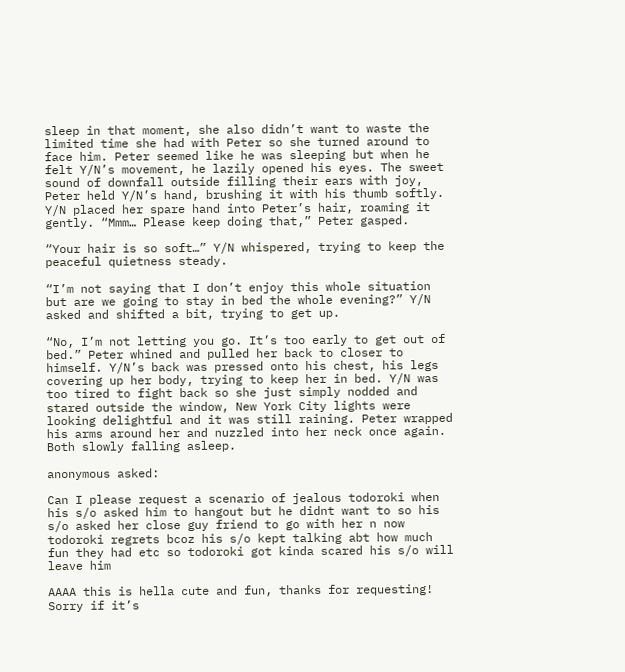sleep in that moment, she also didn’t want to waste the limited time she had with Peter so she turned around to face him. Peter seemed like he was sleeping but when he felt Y/N’s movement, he lazily opened his eyes. The sweet sound of downfall outside filling their ears with joy, Peter held Y/N’s hand, brushing it with his thumb softly. Y/N placed her spare hand into Peter’s hair, roaming it gently. “Mmm… Please keep doing that,” Peter gasped.

“Your hair is so soft…” Y/N whispered, trying to keep the peaceful quietness steady.

“I’m not saying that I don’t enjoy this whole situation but are we going to stay in bed the whole evening?” Y/N asked and shifted a bit, trying to get up.

“No, I’m not letting you go. It’s too early to get out of bed.” Peter whined and pulled her back to closer to himself. Y/N’s back was pressed onto his chest, his legs covering up her body, trying to keep her in bed. Y/N was too tired to fight back so she just simply nodded and stared outside the window, New York City lights were looking delightful and it was still raining. Peter wrapped his arms around her and nuzzled into her neck once again. Both slowly falling asleep.

anonymous asked:

Can I please request a scenario of jealous todoroki when his s/o asked him to hangout but he didnt want to so his s/o asked her close guy friend to go with her n now todoroki regrets bcoz his s/o kept talking abt how much fun they had etc so todoroki got kinda scared his s/o will leave him

AAAA this is hella cute and fun, thanks for requesting! Sorry if it’s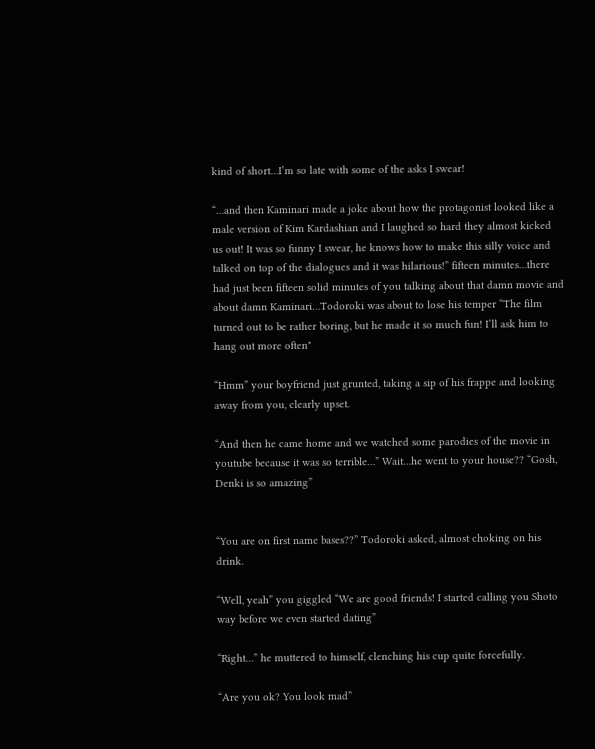kind of short…I’m so late with some of the asks I swear!

“…and then Kaminari made a joke about how the protagonist looked like a male version of Kim Kardashian and I laughed so hard they almost kicked us out! It was so funny I swear, he knows how to make this silly voice and talked on top of the dialogues and it was hilarious!” fifteen minutes…there had just been fifteen solid minutes of you talking about that damn movie and about damn Kaminari…Todoroki was about to lose his temper “The film turned out to be rather boring, but he made it so much fun! I’ll ask him to hang out more often"

“Hmm” your boyfriend just grunted, taking a sip of his frappe and looking away from you, clearly upset.

“And then he came home and we watched some parodies of the movie in youtube because it was so terrible…” Wait…he went to your house?? “Gosh, Denki is so amazing”


“You are on first name bases??” Todoroki asked, almost choking on his drink.

“Well, yeah” you giggled “We are good friends! I started calling you Shoto way before we even started dating”

“Right…” he muttered to himself, clenching his cup quite forcefully.

“Are you ok? You look mad”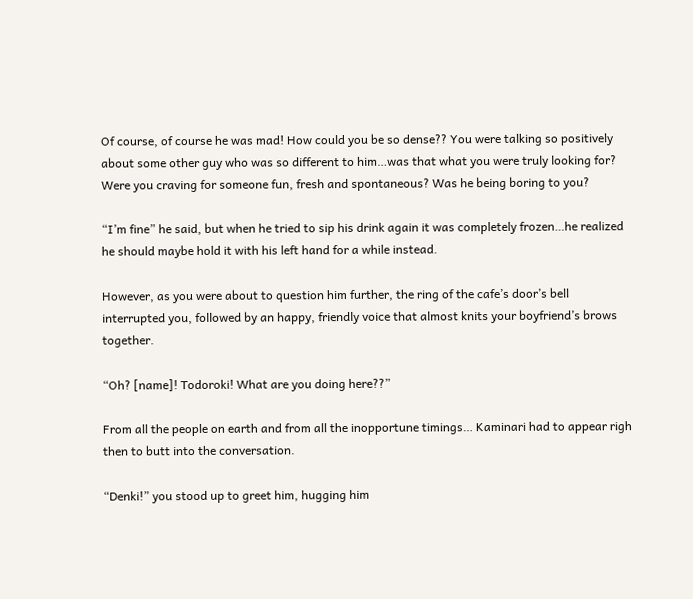Of course, of course he was mad! How could you be so dense?? You were talking so positively about some other guy who was so different to him…was that what you were truly looking for? Were you craving for someone fun, fresh and spontaneous? Was he being boring to you?

“I’m fine” he said, but when he tried to sip his drink again it was completely frozen…he realized he should maybe hold it with his left hand for a while instead.

However, as you were about to question him further, the ring of the cafe’s door’s bell interrupted you, followed by an happy, friendly voice that almost knits your boyfriend’s brows together.

“Oh? [name]! Todoroki! What are you doing here??”

From all the people on earth and from all the inopportune timings… Kaminari had to appear righ then to butt into the conversation.

“Denki!” you stood up to greet him, hugging him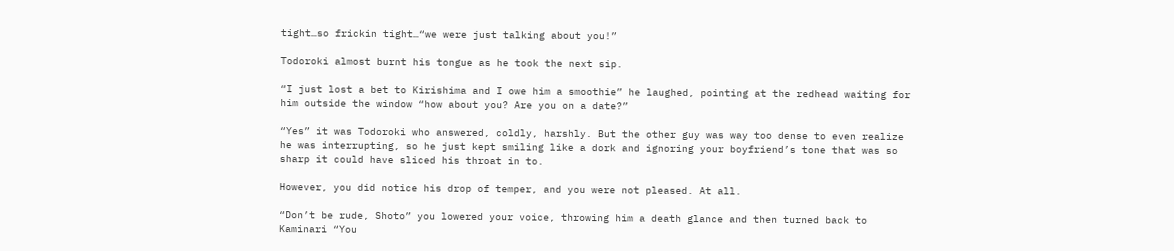tight…so frickin tight…“we were just talking about you!”

Todoroki almost burnt his tongue as he took the next sip.

“I just lost a bet to Kirishima and I owe him a smoothie” he laughed, pointing at the redhead waiting for him outside the window “how about you? Are you on a date?”

“Yes” it was Todoroki who answered, coldly, harshly. But the other guy was way too dense to even realize he was interrupting, so he just kept smiling like a dork and ignoring your boyfriend’s tone that was so sharp it could have sliced his throat in to.

However, you did notice his drop of temper, and you were not pleased. At all.

“Don’t be rude, Shoto” you lowered your voice, throwing him a death glance and then turned back to Kaminari “You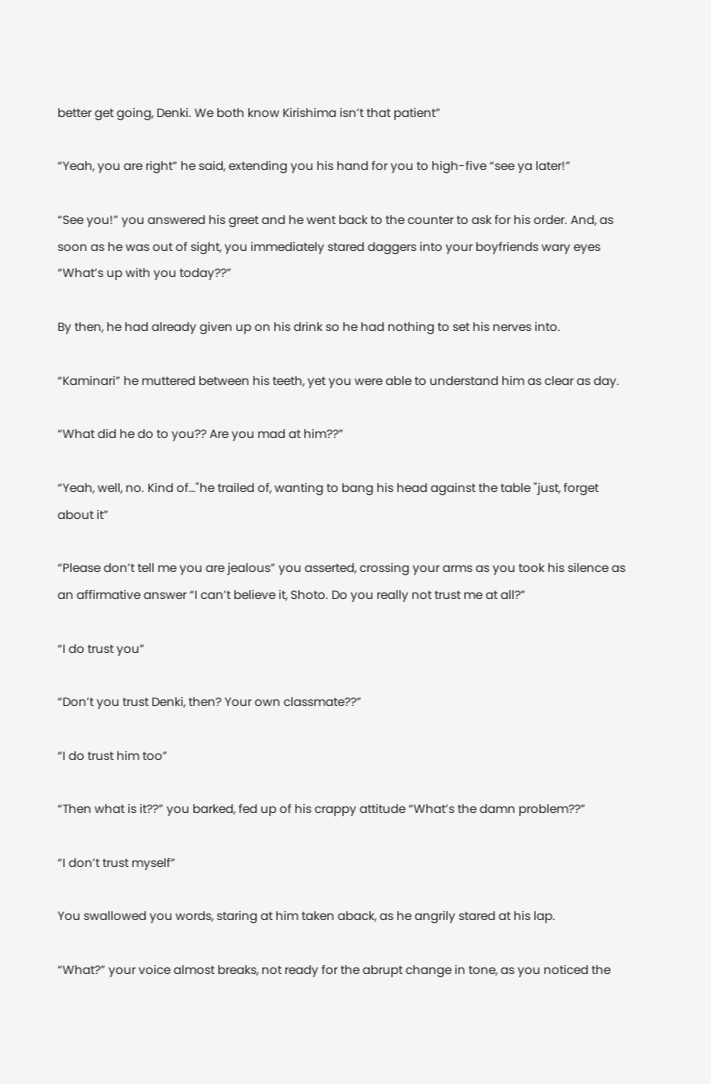better get going, Denki. We both know Kirishima isn’t that patient”

“Yeah, you are right” he said, extending you his hand for you to high-five “see ya later!”

“See you!” you answered his greet and he went back to the counter to ask for his order. And, as soon as he was out of sight, you immediately stared daggers into your boyfriends wary eyes “What’s up with you today??”

By then, he had already given up on his drink so he had nothing to set his nerves into.

“Kaminari” he muttered between his teeth, yet you were able to understand him as clear as day.

“What did he do to you?? Are you mad at him??”

“Yeah, well, no. Kind of…"he trailed of, wanting to bang his head against the table "just, forget about it”

“Please don’t tell me you are jealous” you asserted, crossing your arms as you took his silence as an affirmative answer “I can’t believe it, Shoto. Do you really not trust me at all?”

“I do trust you”

“Don’t you trust Denki, then? Your own classmate??”

“I do trust him too”

“Then what is it??” you barked, fed up of his crappy attitude “What’s the damn problem??”

“I don’t trust myself”

You swallowed you words, staring at him taken aback, as he angrily stared at his lap.

“What?” your voice almost breaks, not ready for the abrupt change in tone, as you noticed the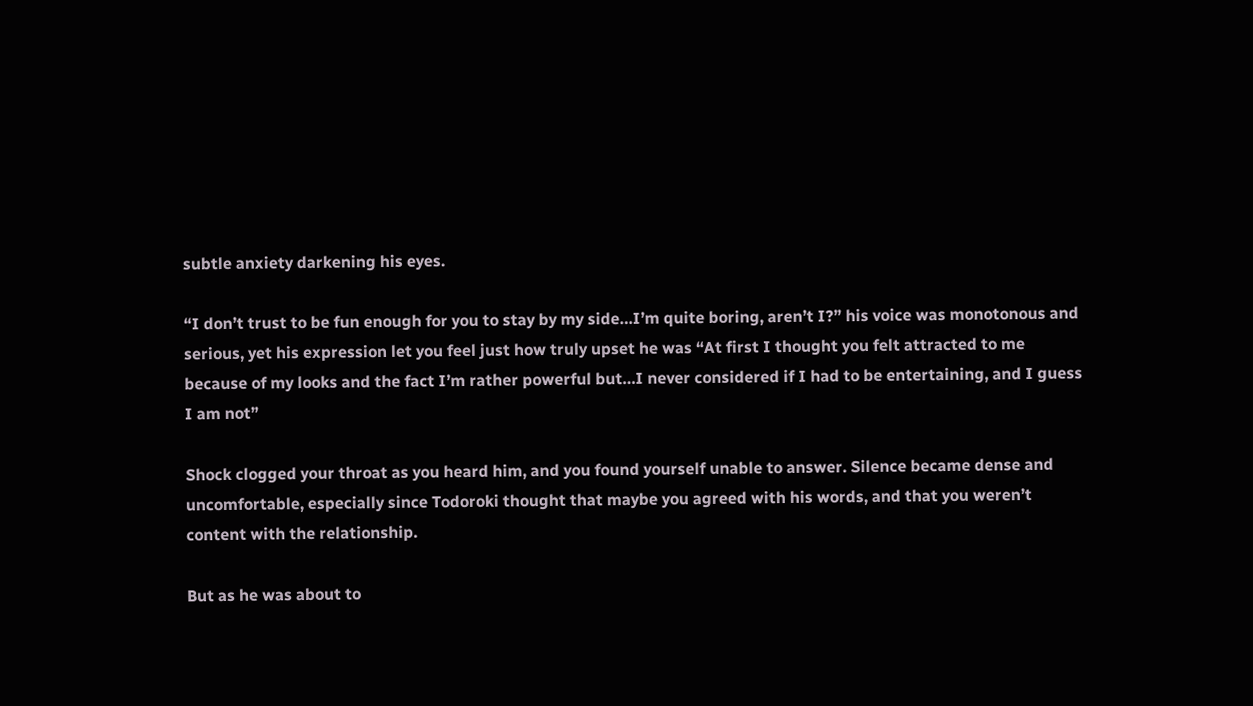subtle anxiety darkening his eyes.

“I don’t trust to be fun enough for you to stay by my side…I’m quite boring, aren’t I?” his voice was monotonous and serious, yet his expression let you feel just how truly upset he was “At first I thought you felt attracted to me because of my looks and the fact I’m rather powerful but…I never considered if I had to be entertaining, and I guess I am not”

Shock clogged your throat as you heard him, and you found yourself unable to answer. Silence became dense and uncomfortable, especially since Todoroki thought that maybe you agreed with his words, and that you weren’t content with the relationship.

But as he was about to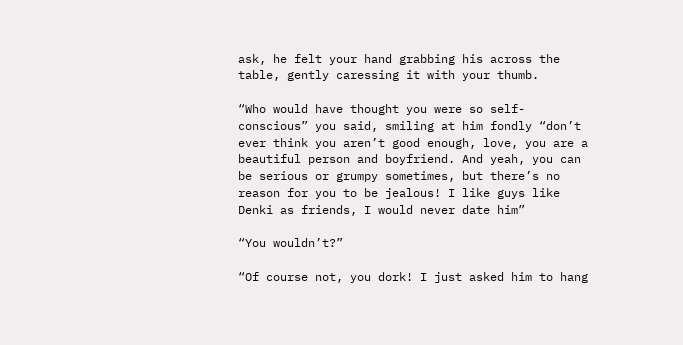ask, he felt your hand grabbing his across the table, gently caressing it with your thumb.

“Who would have thought you were so self-conscious” you said, smiling at him fondly “don’t ever think you aren’t good enough, love, you are a beautiful person and boyfriend. And yeah, you can be serious or grumpy sometimes, but there’s no reason for you to be jealous! I like guys like Denki as friends, I would never date him”

“You wouldn’t?”

“Of course not, you dork! I just asked him to hang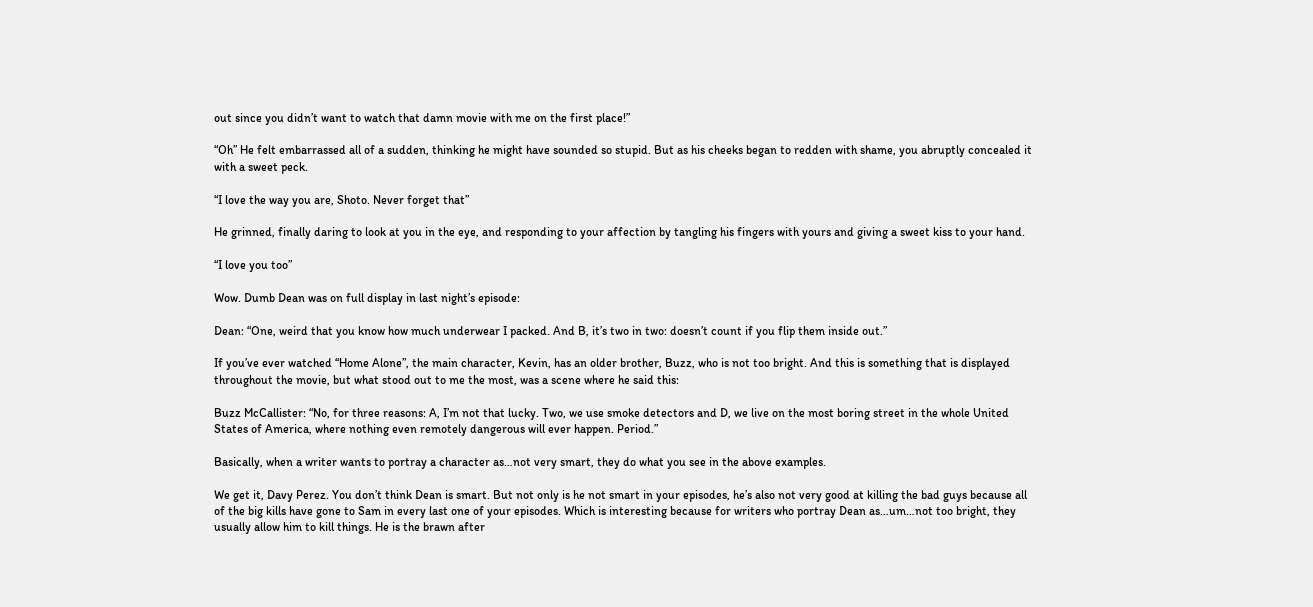out since you didn’t want to watch that damn movie with me on the first place!”

“Oh” He felt embarrassed all of a sudden, thinking he might have sounded so stupid. But as his cheeks began to redden with shame, you abruptly concealed it with a sweet peck.

“I love the way you are, Shoto. Never forget that”

He grinned, finally daring to look at you in the eye, and responding to your affection by tangling his fingers with yours and giving a sweet kiss to your hand.

“I love you too”

Wow. Dumb Dean was on full display in last night’s episode:

Dean: “One, weird that you know how much underwear I packed. And B, it’s two in two: doesn’t count if you flip them inside out.”

If you’ve ever watched “Home Alone”, the main character, Kevin, has an older brother, Buzz, who is not too bright. And this is something that is displayed throughout the movie, but what stood out to me the most, was a scene where he said this:

Buzz McCallister: “No, for three reasons: A, I’m not that lucky. Two, we use smoke detectors and D, we live on the most boring street in the whole United States of America, where nothing even remotely dangerous will ever happen. Period.”

Basically, when a writer wants to portray a character as…not very smart, they do what you see in the above examples.

We get it, Davy Perez. You don’t think Dean is smart. But not only is he not smart in your episodes, he’s also not very good at killing the bad guys because all of the big kills have gone to Sam in every last one of your episodes. Which is interesting because for writers who portray Dean as…um…not too bright, they usually allow him to kill things. He is the brawn after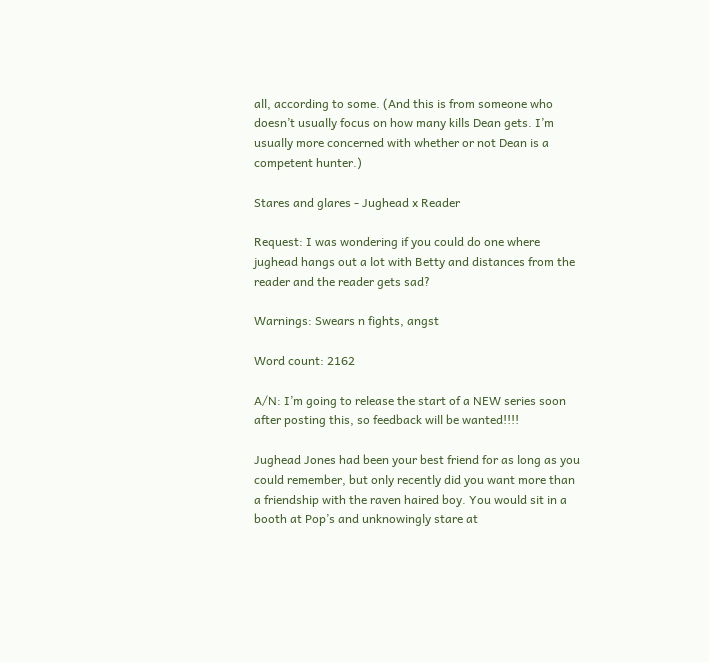all, according to some. (And this is from someone who doesn’t usually focus on how many kills Dean gets. I’m usually more concerned with whether or not Dean is a competent hunter.)

Stares and glares - Jughead x Reader

Request: I was wondering if you could do one where jughead hangs out a lot with Betty and distances from the reader and the reader gets sad?

Warnings: Swears n fights, angst

Word count: 2162

A/N: I’m going to release the start of a NEW series soon after posting this, so feedback will be wanted!!!!

Jughead Jones had been your best friend for as long as you could remember, but only recently did you want more than a friendship with the raven haired boy. You would sit in a booth at Pop’s and unknowingly stare at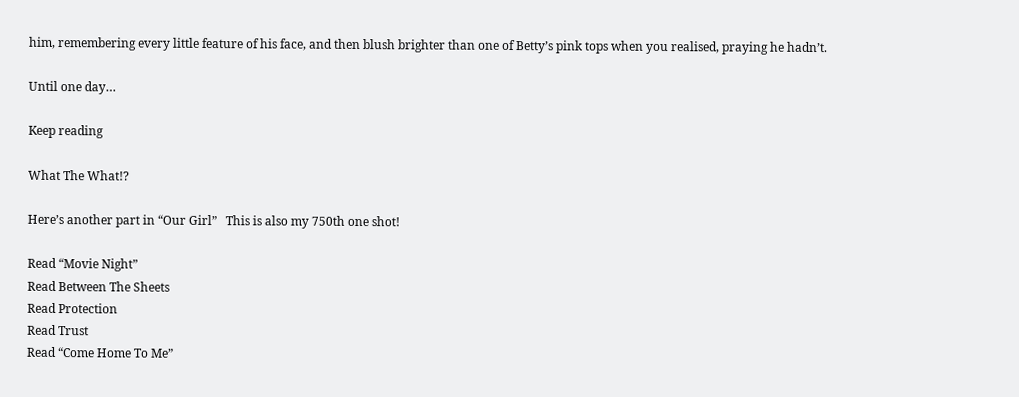him, remembering every little feature of his face, and then blush brighter than one of Betty’s pink tops when you realised, praying he hadn’t.

Until one day…

Keep reading

What The What!?

Here’s another part in “Our Girl”   This is also my 750th one shot!

Read “Movie Night”
Read Between The Sheets
Read Protection
Read Trust
Read “Come Home To Me”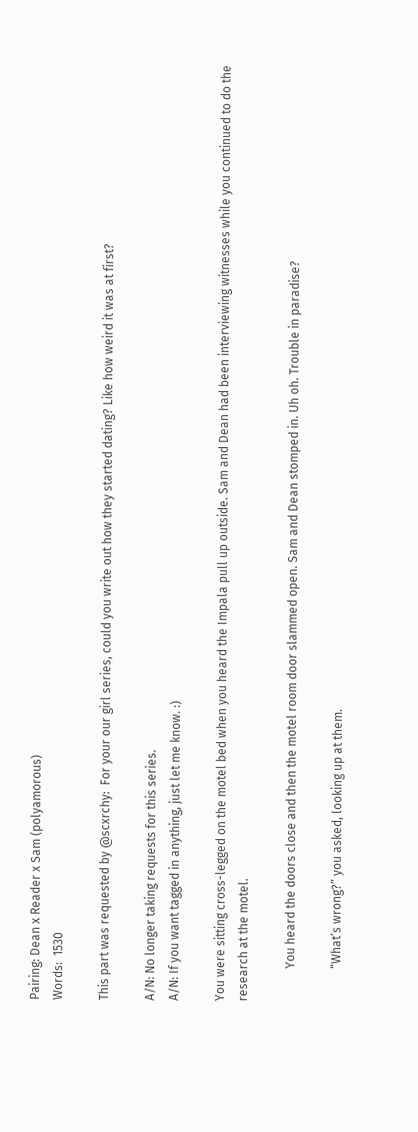Pairing: Dean x Reader x Sam (polyamorous)
Words:  1530

This part was requested by @scxrchy:  For your our girl series, could you write out how they started dating? Like how weird it was at first?

A/N: No longer taking requests for this series.
A/N: If you want tagged in anything, just let me know. :)

You were sitting cross-legged on the motel bed when you heard the Impala pull up outside. Sam and Dean had been interviewing witnesses while you continued to do the research at the motel.

           You heard the doors close and then the motel room door slammed open. Sam and Dean stomped in. Uh oh. Trouble in paradise?

           “What’s wrong?” you asked, looking up at them.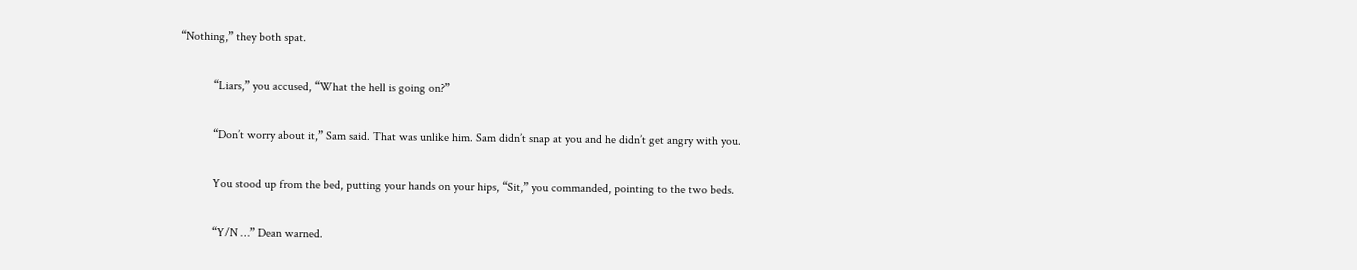“Nothing,” they both spat.

           “Liars,” you accused, “What the hell is going on?”

           “Don’t worry about it,” Sam said. That was unlike him. Sam didn’t snap at you and he didn’t get angry with you.

           You stood up from the bed, putting your hands on your hips, “Sit,” you commanded, pointing to the two beds.

           “Y/N …” Dean warned.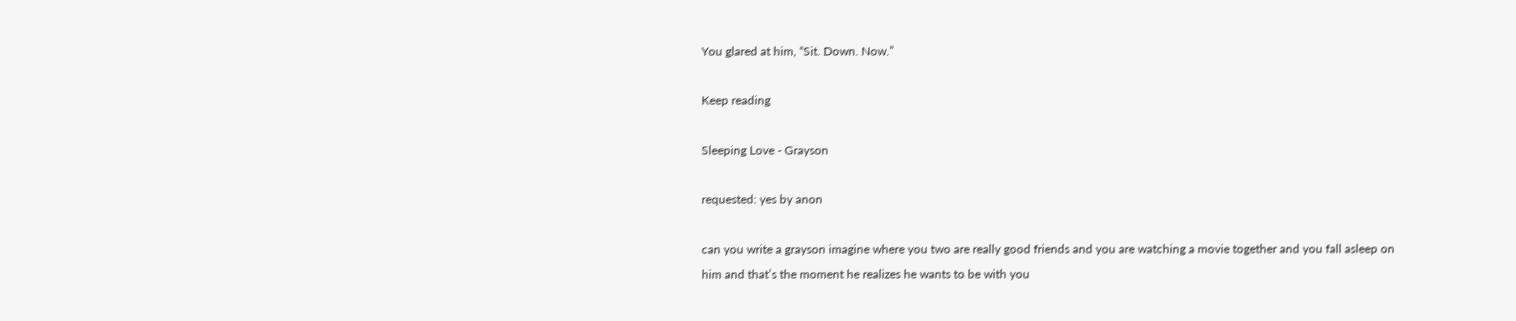You glared at him, “Sit. Down. Now.”

Keep reading

Sleeping Love - Grayson

requested: yes by anon

can you write a grayson imagine where you two are really good friends and you are watching a movie together and you fall asleep on him and that’s the moment he realizes he wants to be with you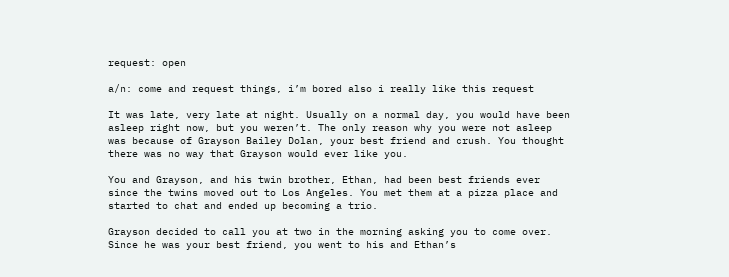request: open

a/n: come and request things, i’m bored also i really like this request

It was late, very late at night. Usually on a normal day, you would have been asleep right now, but you weren’t. The only reason why you were not asleep was because of Grayson Bailey Dolan, your best friend and crush. You thought there was no way that Grayson would ever like you.

You and Grayson, and his twin brother, Ethan, had been best friends ever since the twins moved out to Los Angeles. You met them at a pizza place and started to chat and ended up becoming a trio.

Grayson decided to call you at two in the morning asking you to come over. Since he was your best friend, you went to his and Ethan’s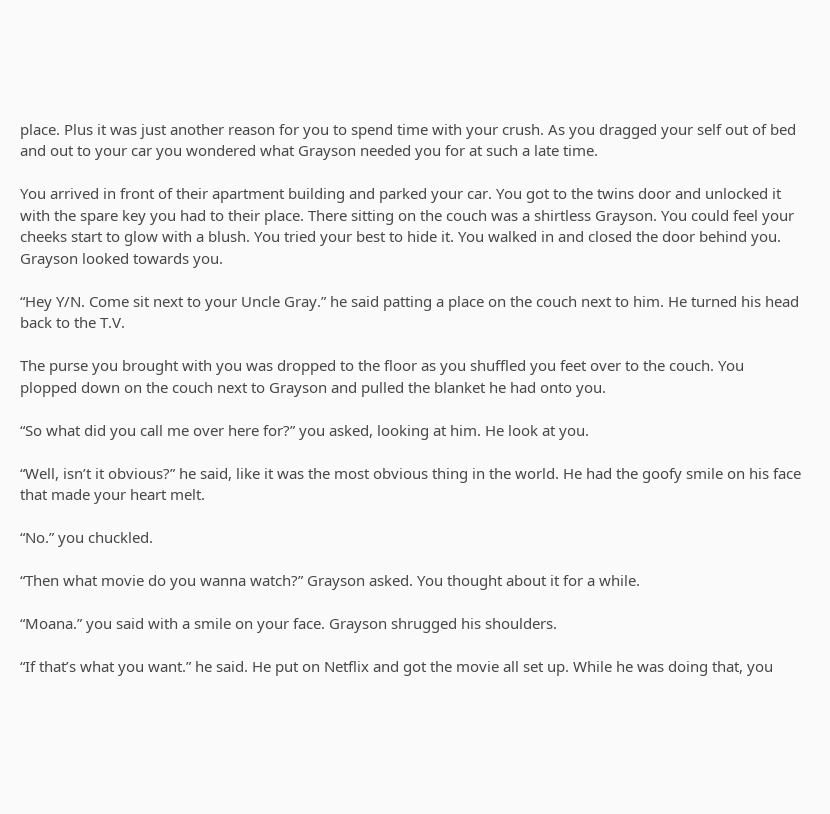place. Plus it was just another reason for you to spend time with your crush. As you dragged your self out of bed and out to your car you wondered what Grayson needed you for at such a late time.

You arrived in front of their apartment building and parked your car. You got to the twins door and unlocked it with the spare key you had to their place. There sitting on the couch was a shirtless Grayson. You could feel your cheeks start to glow with a blush. You tried your best to hide it. You walked in and closed the door behind you. Grayson looked towards you.

“Hey Y/N. Come sit next to your Uncle Gray.” he said patting a place on the couch next to him. He turned his head back to the T.V.

The purse you brought with you was dropped to the floor as you shuffled you feet over to the couch. You plopped down on the couch next to Grayson and pulled the blanket he had onto you.

“So what did you call me over here for?” you asked, looking at him. He look at you.

“Well, isn’t it obvious?” he said, like it was the most obvious thing in the world. He had the goofy smile on his face that made your heart melt.

“No.” you chuckled.

“Then what movie do you wanna watch?” Grayson asked. You thought about it for a while.

“Moana.” you said with a smile on your face. Grayson shrugged his shoulders.

“If that’s what you want.” he said. He put on Netflix and got the movie all set up. While he was doing that, you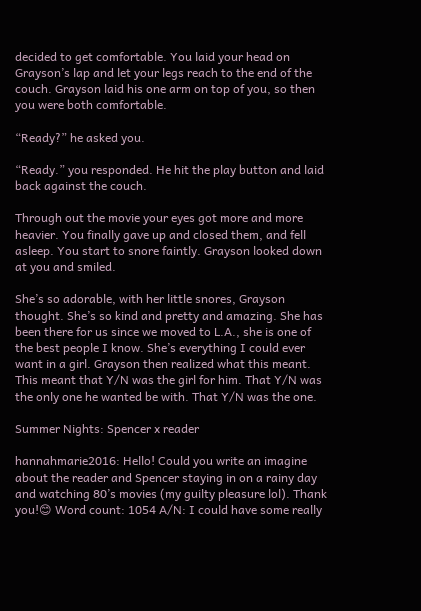decided to get comfortable. You laid your head on Grayson’s lap and let your legs reach to the end of the couch. Grayson laid his one arm on top of you, so then you were both comfortable.

“Ready?” he asked you.

“Ready.” you responded. He hit the play button and laid back against the couch.

Through out the movie your eyes got more and more heavier. You finally gave up and closed them, and fell asleep. You start to snore faintly. Grayson looked down at you and smiled.

She’s so adorable, with her little snores, Grayson thought. She’s so kind and pretty and amazing. She has been there for us since we moved to L.A., she is one of the best people I know. She’s everything I could ever want in a girl. Grayson then realized what this meant. This meant that Y/N was the girl for him. That Y/N was the only one he wanted be with. That Y/N was the one.

Summer Nights: Spencer x reader

hannahmarie2016: Hello! Could you write an imagine about the reader and Spencer staying in on a rainy day and watching 80’s movies (my guilty pleasure lol). Thank you!😊 Word count: 1054 A/N: I could have some really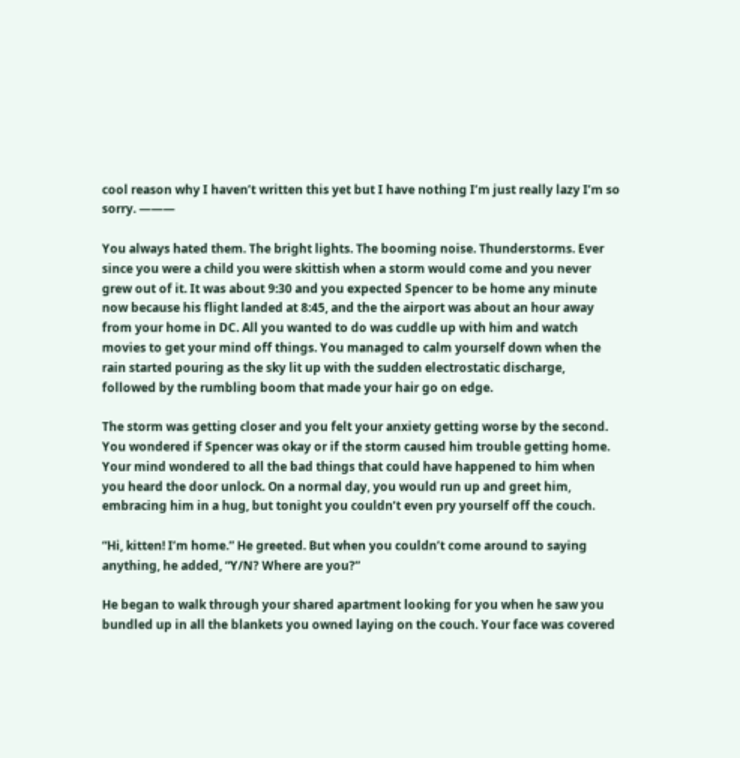cool reason why I haven’t written this yet but I have nothing I’m just really lazy I’m so sorry. ———

You always hated them. The bright lights. The booming noise. Thunderstorms. Ever since you were a child you were skittish when a storm would come and you never grew out of it. It was about 9:30 and you expected Spencer to be home any minute now because his flight landed at 8:45, and the the airport was about an hour away from your home in DC. All you wanted to do was cuddle up with him and watch movies to get your mind off things. You managed to calm yourself down when the rain started pouring as the sky lit up with the sudden electrostatic discharge, followed by the rumbling boom that made your hair go on edge.

The storm was getting closer and you felt your anxiety getting worse by the second. You wondered if Spencer was okay or if the storm caused him trouble getting home. Your mind wondered to all the bad things that could have happened to him when you heard the door unlock. On a normal day, you would run up and greet him, embracing him in a hug, but tonight you couldn’t even pry yourself off the couch.

“Hi, kitten! I’m home.” He greeted. But when you couldn’t come around to saying anything, he added, “Y/N? Where are you?”

He began to walk through your shared apartment looking for you when he saw you bundled up in all the blankets you owned laying on the couch. Your face was covered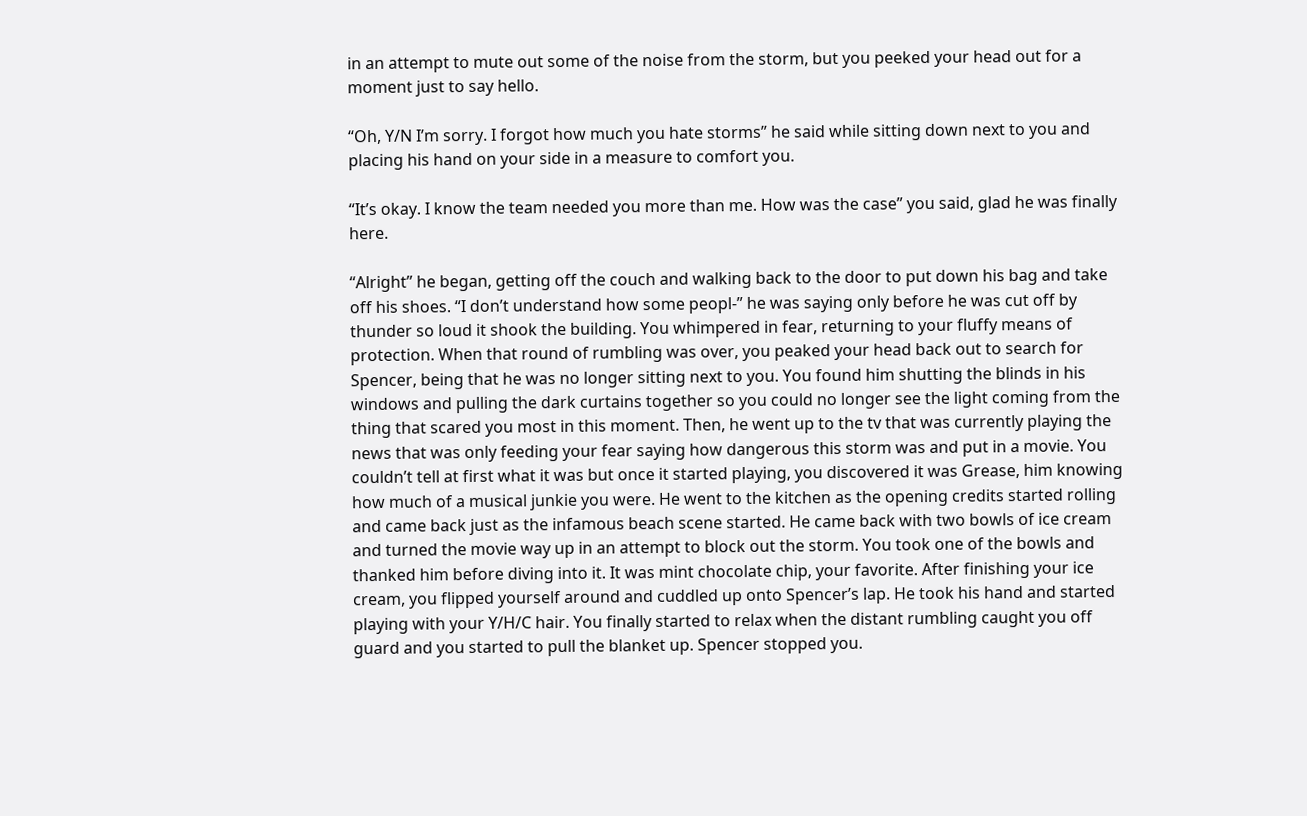in an attempt to mute out some of the noise from the storm, but you peeked your head out for a moment just to say hello.

“Oh, Y/N I’m sorry. I forgot how much you hate storms” he said while sitting down next to you and placing his hand on your side in a measure to comfort you.

“It’s okay. I know the team needed you more than me. How was the case” you said, glad he was finally here.

“Alright” he began, getting off the couch and walking back to the door to put down his bag and take off his shoes. “I don’t understand how some peopl-” he was saying only before he was cut off by thunder so loud it shook the building. You whimpered in fear, returning to your fluffy means of protection. When that round of rumbling was over, you peaked your head back out to search for Spencer, being that he was no longer sitting next to you. You found him shutting the blinds in his windows and pulling the dark curtains together so you could no longer see the light coming from the thing that scared you most in this moment. Then, he went up to the tv that was currently playing the news that was only feeding your fear saying how dangerous this storm was and put in a movie. You couldn’t tell at first what it was but once it started playing, you discovered it was Grease, him knowing how much of a musical junkie you were. He went to the kitchen as the opening credits started rolling and came back just as the infamous beach scene started. He came back with two bowls of ice cream and turned the movie way up in an attempt to block out the storm. You took one of the bowls and thanked him before diving into it. It was mint chocolate chip, your favorite. After finishing your ice cream, you flipped yourself around and cuddled up onto Spencer’s lap. He took his hand and started playing with your Y/H/C hair. You finally started to relax when the distant rumbling caught you off guard and you started to pull the blanket up. Spencer stopped you.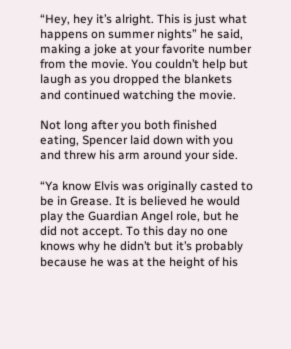“Hey, hey it’s alright. This is just what happens on summer nights” he said, making a joke at your favorite number from the movie. You couldn’t help but laugh as you dropped the blankets and continued watching the movie.

Not long after you both finished eating, Spencer laid down with you and threw his arm around your side.

“Ya know Elvis was originally casted to be in Grease. It is believed he would play the Guardian Angel role, but he did not accept. To this day no one knows why he didn’t but it’s probably because he was at the height of his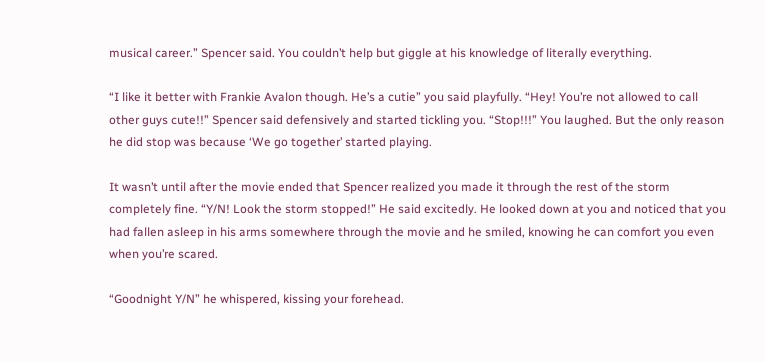musical career.” Spencer said. You couldn’t help but giggle at his knowledge of literally everything.

“I like it better with Frankie Avalon though. He’s a cutie” you said playfully. “Hey! You’re not allowed to call other guys cute!!” Spencer said defensively and started tickling you. “Stop!!!” You laughed. But the only reason he did stop was because ‘We go together’ started playing.

It wasn’t until after the movie ended that Spencer realized you made it through the rest of the storm completely fine. “Y/N! Look the storm stopped!” He said excitedly. He looked down at you and noticed that you had fallen asleep in his arms somewhere through the movie and he smiled, knowing he can comfort you even when you’re scared.

“Goodnight Y/N” he whispered, kissing your forehead.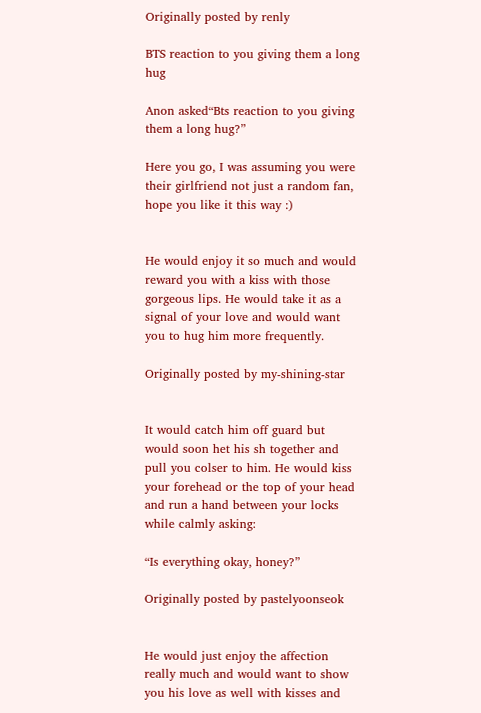Originally posted by renly

BTS reaction to you giving them a long hug

Anon asked“Bts reaction to you giving them a long hug?”

Here you go, I was assuming you were their girlfriend not just a random fan, hope you like it this way :)


He would enjoy it so much and would reward you with a kiss with those gorgeous lips. He would take it as a signal of your love and would want you to hug him more frequently.

Originally posted by my-shining-star


It would catch him off guard but would soon het his sh together and pull you colser to him. He would kiss your forehead or the top of your head and run a hand between your locks while calmly asking:

“Is everything okay, honey?”

Originally posted by pastelyoonseok


He would just enjoy the affection really much and would want to show you his love as well with kisses and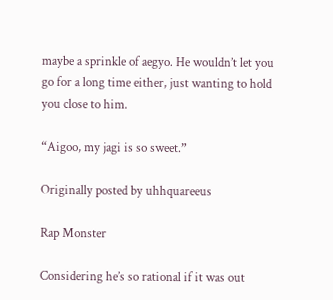maybe a sprinkle of aegyo. He wouldn’t let you go for a long time either, just wanting to hold you close to him.

“Aigoo, my jagi is so sweet.”

Originally posted by uhhquareeus

Rap Monster

Considering he’s so rational if it was out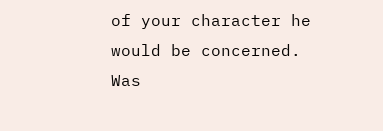of your character he would be concerned. Was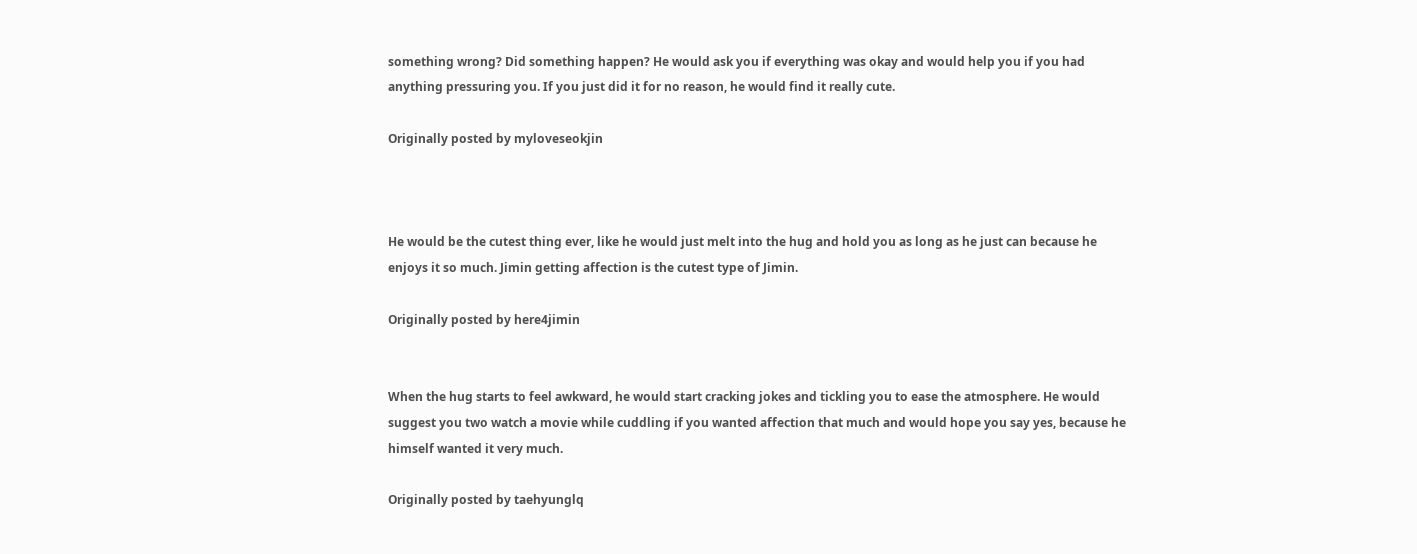something wrong? Did something happen? He would ask you if everything was okay and would help you if you had anything pressuring you. If you just did it for no reason, he would find it really cute.

Originally posted by myloveseokjin



He would be the cutest thing ever, like he would just melt into the hug and hold you as long as he just can because he enjoys it so much. Jimin getting affection is the cutest type of Jimin.

Originally posted by here4jimin


When the hug starts to feel awkward, he would start cracking jokes and tickling you to ease the atmosphere. He would suggest you two watch a movie while cuddling if you wanted affection that much and would hope you say yes, because he himself wanted it very much.

Originally posted by taehyunglq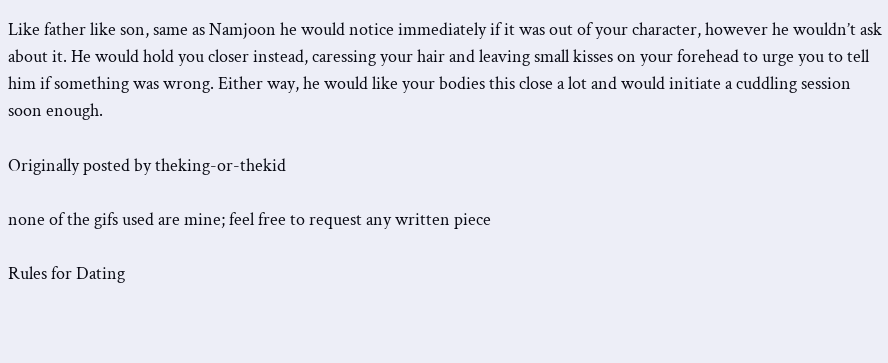Like father like son, same as Namjoon he would notice immediately if it was out of your character, however he wouldn’t ask about it. He would hold you closer instead, caressing your hair and leaving small kisses on your forehead to urge you to tell him if something was wrong. Either way, he would like your bodies this close a lot and would initiate a cuddling session soon enough.

Originally posted by theking-or-thekid

none of the gifs used are mine; feel free to request any written piece

Rules for Dating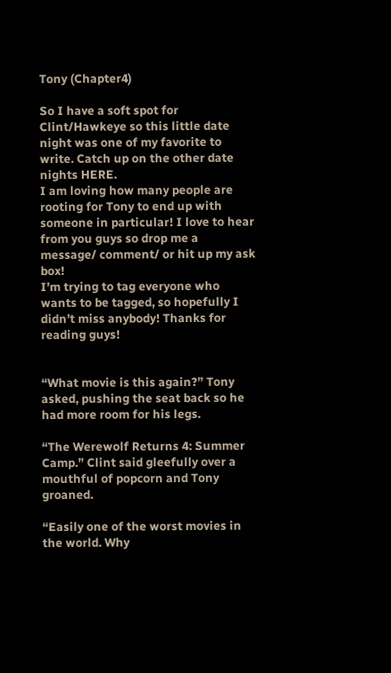Tony (Chapter4)

So I have a soft spot for Clint/Hawkeye so this little date night was one of my favorite to write. Catch up on the other date nights HERE.
I am loving how many people are rooting for Tony to end up with someone in particular! I love to hear from you guys so drop me a message/ comment/ or hit up my ask box!
I’m trying to tag everyone who wants to be tagged, so hopefully I didn’t miss anybody! Thanks for reading guys!


“What movie is this again?” Tony asked, pushing the seat back so he had more room for his legs.

“The Werewolf Returns 4: Summer Camp.” Clint said gleefully over a mouthful of popcorn and Tony groaned.

“Easily one of the worst movies in the world. Why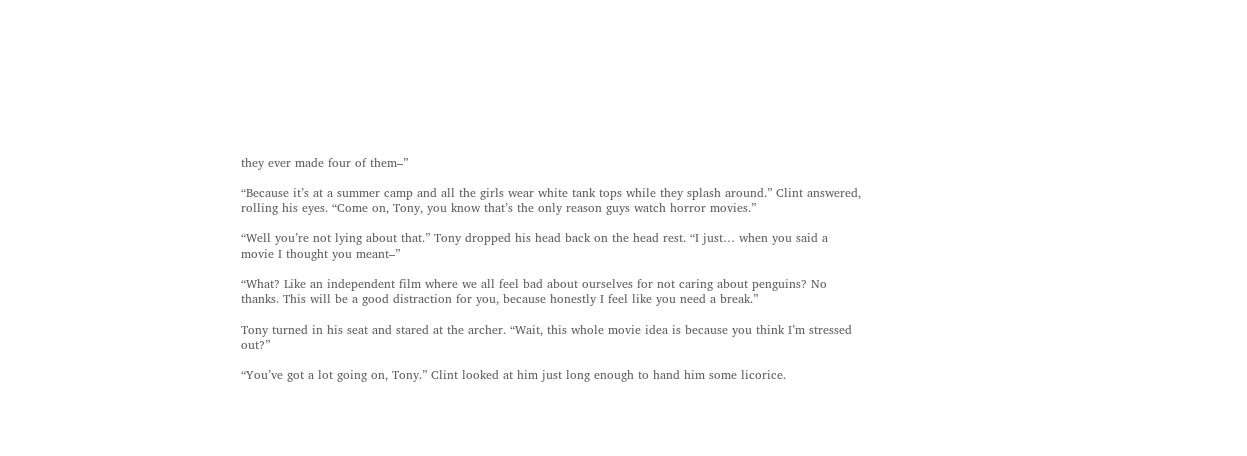they ever made four of them–”

“Because it’s at a summer camp and all the girls wear white tank tops while they splash around.” Clint answered, rolling his eyes. “Come on, Tony, you know that’s the only reason guys watch horror movies.”

“Well you’re not lying about that.” Tony dropped his head back on the head rest. “I just… when you said a movie I thought you meant–”

“What? Like an independent film where we all feel bad about ourselves for not caring about penguins? No thanks. This will be a good distraction for you, because honestly I feel like you need a break.”

Tony turned in his seat and stared at the archer. “Wait, this whole movie idea is because you think I’m stressed out?”

“You’ve got a lot going on, Tony.” Clint looked at him just long enough to hand him some licorice.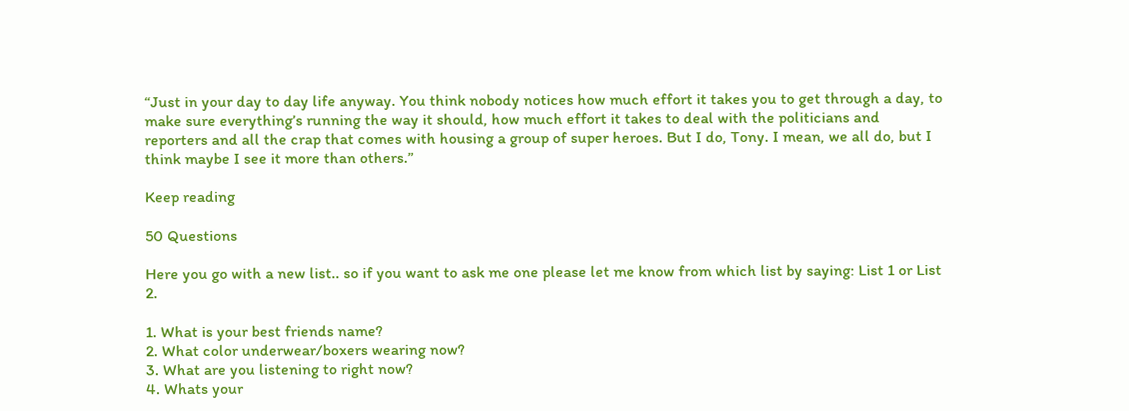“Just in your day to day life anyway. You think nobody notices how much effort it takes you to get through a day, to make sure everything’s running the way it should, how much effort it takes to deal with the politicians and reporters and all the crap that comes with housing a group of super heroes. But I do, Tony. I mean, we all do, but I think maybe I see it more than others.”

Keep reading

50 Questions

Here you go with a new list.. so if you want to ask me one please let me know from which list by saying: List 1 or List 2.

1. What is your best friends name?
2. What color underwear/boxers wearing now?
3. What are you listening to right now?
4. Whats your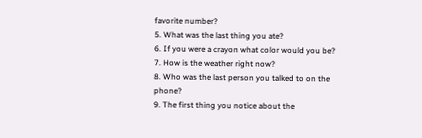favorite number?
5. What was the last thing you ate?
6. If you were a crayon what color would you be?
7. How is the weather right now?
8. Who was the last person you talked to on the phone?
9. The first thing you notice about the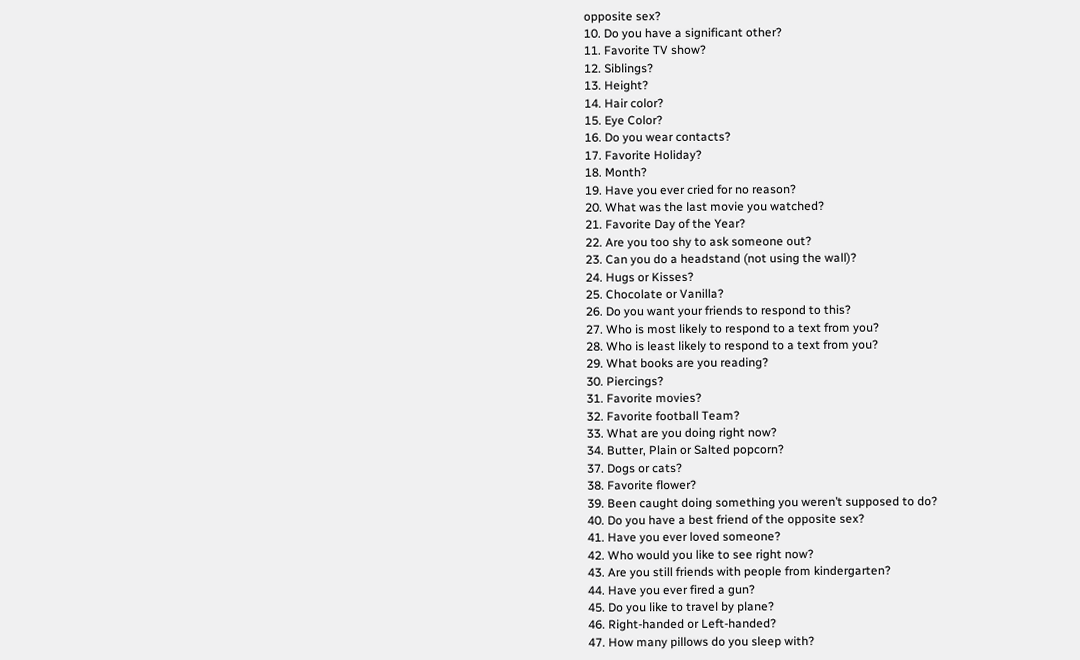opposite sex?
10. Do you have a significant other?
11. Favorite TV show?
12. Siblings?
13. Height?
14. Hair color?
15. Eye Color?
16. Do you wear contacts?
17. Favorite Holiday?
18. Month?
19. Have you ever cried for no reason?
20. What was the last movie you watched?
21. Favorite Day of the Year?
22. Are you too shy to ask someone out?
23. Can you do a headstand (not using the wall)?
24. Hugs or Kisses?
25. Chocolate or Vanilla?
26. Do you want your friends to respond to this?
27. Who is most likely to respond to a text from you?
28. Who is least likely to respond to a text from you?
29. What books are you reading?
30. Piercings?
31. Favorite movies?
32. Favorite football Team?
33. What are you doing right now?
34. Butter, Plain or Salted popcorn?
37. Dogs or cats?
38. Favorite flower?
39. Been caught doing something you weren’t supposed to do?
40. Do you have a best friend of the opposite sex?
41. Have you ever loved someone?
42. Who would you like to see right now?
43. Are you still friends with people from kindergarten?
44. Have you ever fired a gun?
45. Do you like to travel by plane?
46. Right-handed or Left-handed?
47. How many pillows do you sleep with?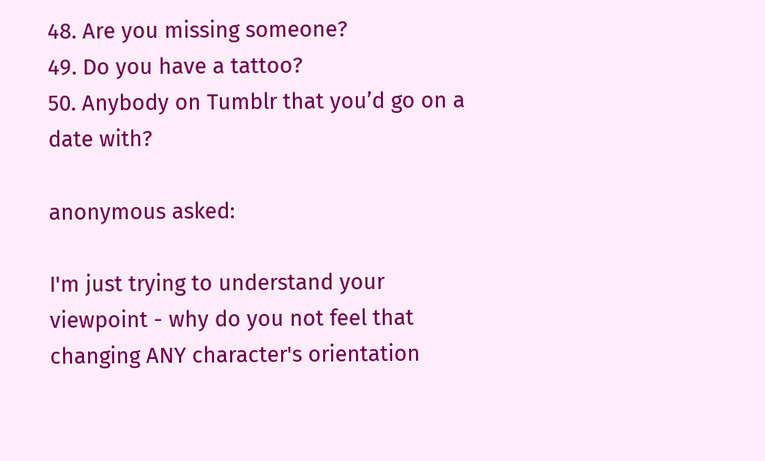48. Are you missing someone?
49. Do you have a tattoo?
50. Anybody on Tumblr that you’d go on a date with?

anonymous asked:

I'm just trying to understand your viewpoint - why do you not feel that changing ANY character's orientation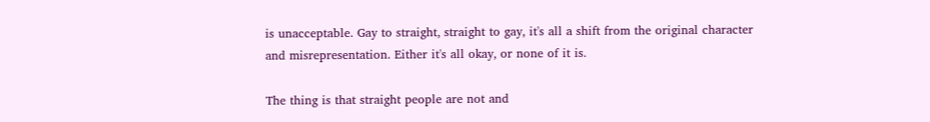is unacceptable. Gay to straight, straight to gay, it's all a shift from the original character and misrepresentation. Either it's all okay, or none of it is.

The thing is that straight people are not and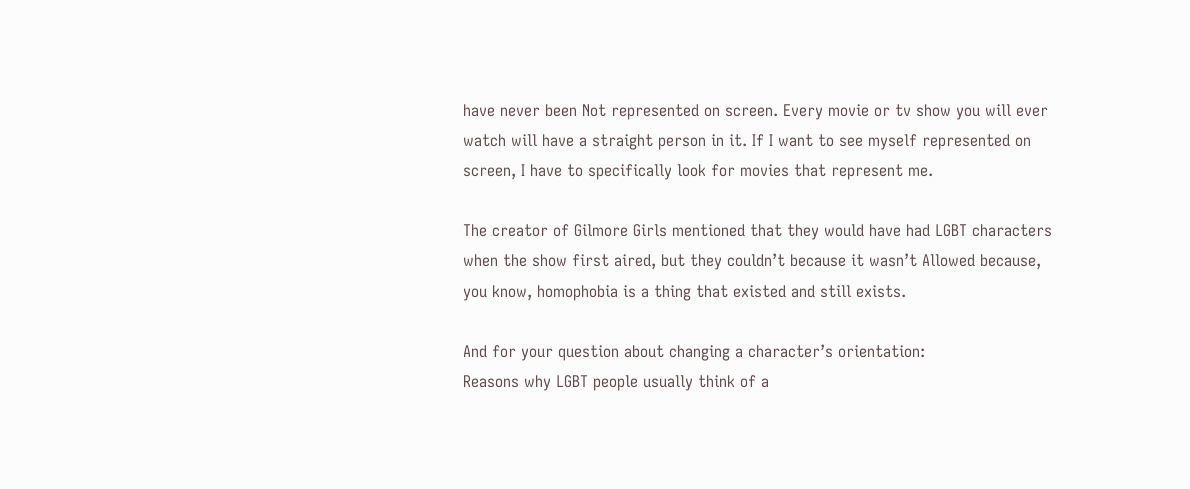have never been Not represented on screen. Every movie or tv show you will ever watch will have a straight person in it. If I want to see myself represented on screen, I have to specifically look for movies that represent me.

The creator of Gilmore Girls mentioned that they would have had LGBT characters when the show first aired, but they couldn’t because it wasn’t Allowed because, you know, homophobia is a thing that existed and still exists.

And for your question about changing a character’s orientation:
Reasons why LGBT people usually think of a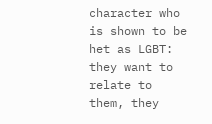character who is shown to be het as LGBT: they want to relate to them, they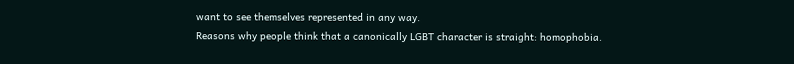want to see themselves represented in any way.
Reasons why people think that a canonically LGBT character is straight: homophobia.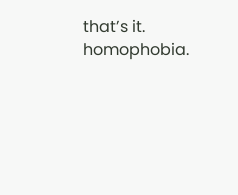that’s it. homophobia.